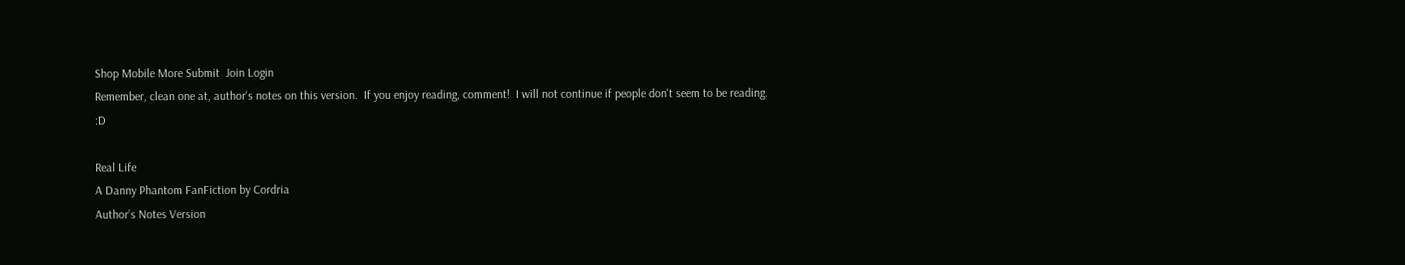Shop Mobile More Submit  Join Login
Remember, clean one at, author's notes on this version.  If you enjoy reading, comment!  I will not continue if people don't seem to be reading.  :D

Real Life
A Danny Phantom FanFiction by Cordria
Author’s Notes Version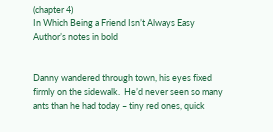(chapter 4)
In Which Being a Friend Isn’t Always Easy
Author’s notes in bold


Danny wandered through town, his eyes fixed firmly on the sidewalk.  He’d never seen so many ants than he had today – tiny red ones, quick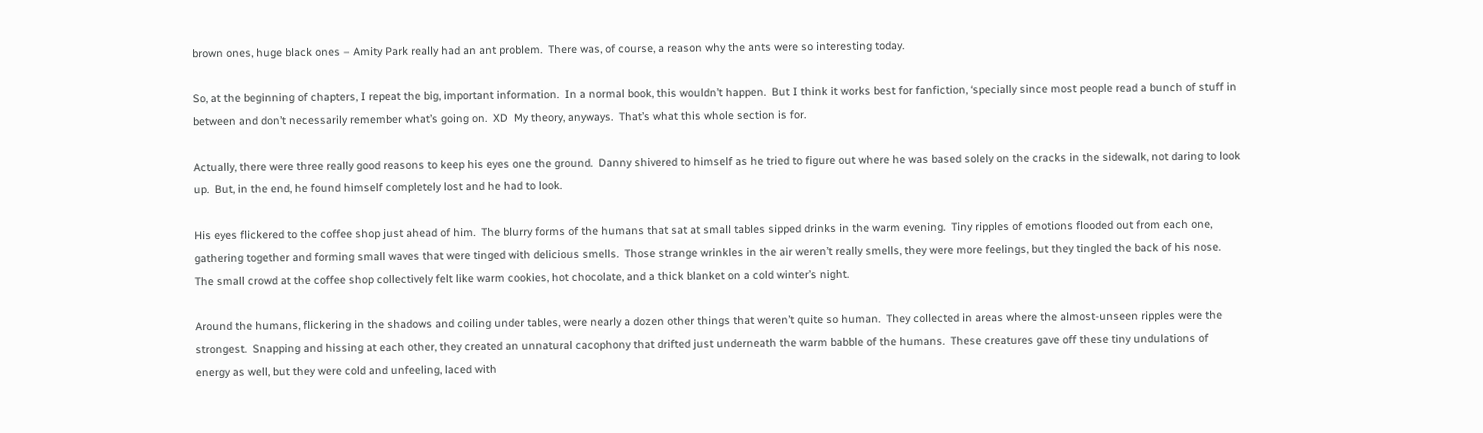brown ones, huge black ones – Amity Park really had an ant problem.  There was, of course, a reason why the ants were so interesting today.

So, at the beginning of chapters, I repeat the big, important information.  In a normal book, this wouldn’t happen.  But I think it works best for fanfiction, ‘specially since most people read a bunch of stuff in between and don’t necessarily remember what’s going on.  XD  My theory, anyways.  That’s what this whole section is for.

Actually, there were three really good reasons to keep his eyes one the ground.  Danny shivered to himself as he tried to figure out where he was based solely on the cracks in the sidewalk, not daring to look up.  But, in the end, he found himself completely lost and he had to look.

His eyes flickered to the coffee shop just ahead of him.  The blurry forms of the humans that sat at small tables sipped drinks in the warm evening.  Tiny ripples of emotions flooded out from each one, gathering together and forming small waves that were tinged with delicious smells.  Those strange wrinkles in the air weren’t really smells, they were more feelings, but they tingled the back of his nose.  The small crowd at the coffee shop collectively felt like warm cookies, hot chocolate, and a thick blanket on a cold winter’s night.

Around the humans, flickering in the shadows and coiling under tables, were nearly a dozen other things that weren’t quite so human.  They collected in areas where the almost-unseen ripples were the strongest.  Snapping and hissing at each other, they created an unnatural cacophony that drifted just underneath the warm babble of the humans.  These creatures gave off these tiny undulations of energy as well, but they were cold and unfeeling, laced with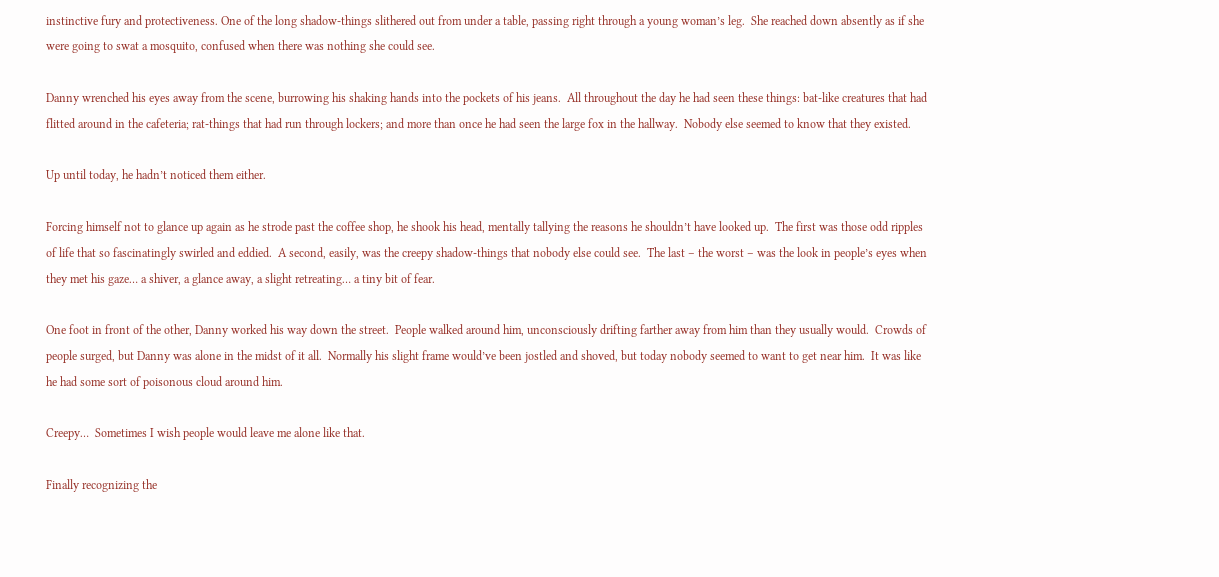instinctive fury and protectiveness. One of the long shadow-things slithered out from under a table, passing right through a young woman’s leg.  She reached down absently as if she were going to swat a mosquito, confused when there was nothing she could see.

Danny wrenched his eyes away from the scene, burrowing his shaking hands into the pockets of his jeans.  All throughout the day he had seen these things: bat-like creatures that had flitted around in the cafeteria; rat-things that had run through lockers; and more than once he had seen the large fox in the hallway.  Nobody else seemed to know that they existed.

Up until today, he hadn’t noticed them either.

Forcing himself not to glance up again as he strode past the coffee shop, he shook his head, mentally tallying the reasons he shouldn’t have looked up.  The first was those odd ripples of life that so fascinatingly swirled and eddied.  A second, easily, was the creepy shadow-things that nobody else could see.  The last – the worst – was the look in people’s eyes when they met his gaze… a shiver, a glance away, a slight retreating… a tiny bit of fear.

One foot in front of the other, Danny worked his way down the street.  People walked around him, unconsciously drifting farther away from him than they usually would.  Crowds of people surged, but Danny was alone in the midst of it all.  Normally his slight frame would’ve been jostled and shoved, but today nobody seemed to want to get near him.  It was like he had some sort of poisonous cloud around him.

Creepy…  Sometimes I wish people would leave me alone like that.

Finally recognizing the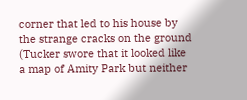corner that led to his house by the strange cracks on the ground (Tucker swore that it looked like a map of Amity Park but neither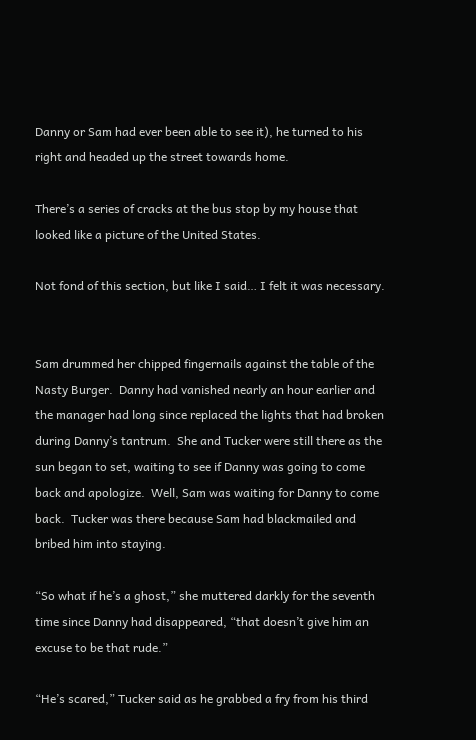Danny or Sam had ever been able to see it), he turned to his right and headed up the street towards home.

There’s a series of cracks at the bus stop by my house that looked like a picture of the United States.

Not fond of this section, but like I said… I felt it was necessary.


Sam drummed her chipped fingernails against the table of the Nasty Burger.  Danny had vanished nearly an hour earlier and the manager had long since replaced the lights that had broken during Danny’s tantrum.  She and Tucker were still there as the sun began to set, waiting to see if Danny was going to come back and apologize.  Well, Sam was waiting for Danny to come back.  Tucker was there because Sam had blackmailed and bribed him into staying.

“So what if he’s a ghost,” she muttered darkly for the seventh time since Danny had disappeared, “that doesn’t give him an excuse to be that rude.”

“He’s scared,” Tucker said as he grabbed a fry from his third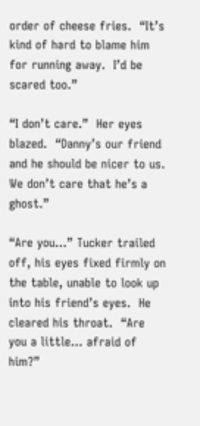order of cheese fries.  “It’s kind of hard to blame him for running away.  I’d be scared too.”

“I don’t care.”  Her eyes blazed.  “Danny’s our friend and he should be nicer to us.  We don’t care that he’s a ghost.”

“Are you…” Tucker trailed off, his eyes fixed firmly on the table, unable to look up into his friend’s eyes.  He cleared his throat.  “Are you a little… afraid of him?”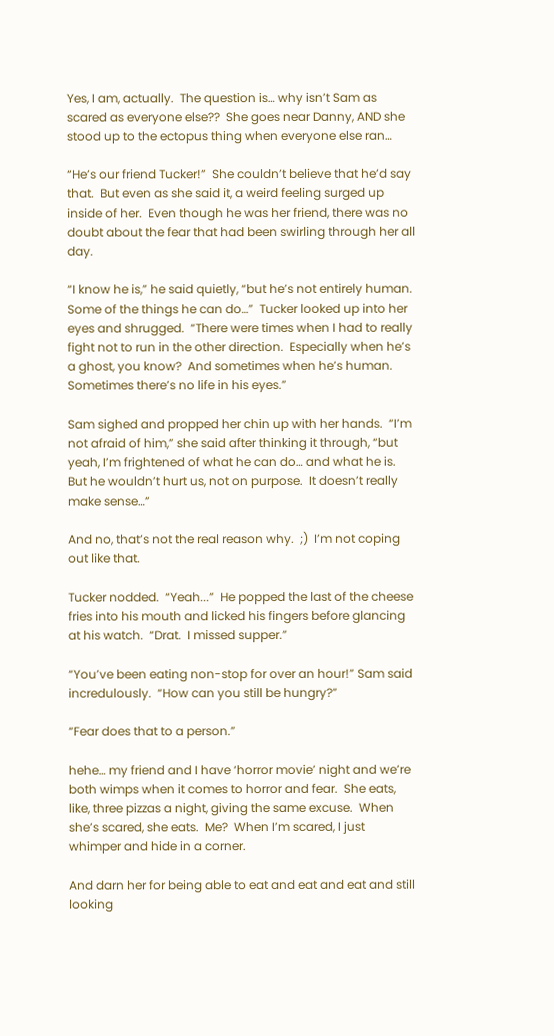Yes, I am, actually.  The question is… why isn’t Sam as scared as everyone else??  She goes near Danny, AND she stood up to the ectopus thing when everyone else ran…

“He’s our friend Tucker!”  She couldn’t believe that he’d say that.  But even as she said it, a weird feeling surged up inside of her.  Even though he was her friend, there was no doubt about the fear that had been swirling through her all day.

“I know he is,” he said quietly, “but he’s not entirely human.  Some of the things he can do…”  Tucker looked up into her eyes and shrugged.  “There were times when I had to really fight not to run in the other direction.  Especially when he’s a ghost, you know?  And sometimes when he’s human.  Sometimes there’s no life in his eyes.”

Sam sighed and propped her chin up with her hands.  “I’m not afraid of him,” she said after thinking it through, “but yeah, I’m frightened of what he can do… and what he is.  But he wouldn’t hurt us, not on purpose.  It doesn’t really make sense…”

And no, that’s not the real reason why.  ;)  I’m not coping out like that.

Tucker nodded.  “Yeah...”  He popped the last of the cheese fries into his mouth and licked his fingers before glancing at his watch.  “Drat.  I missed supper.”

“You’ve been eating non-stop for over an hour!” Sam said incredulously.  “How can you still be hungry?”

“Fear does that to a person.”

hehe… my friend and I have ‘horror movie’ night and we’re both wimps when it comes to horror and fear.  She eats, like, three pizzas a night, giving the same excuse.  When she’s scared, she eats.  Me?  When I’m scared, I just whimper and hide in a corner.

And darn her for being able to eat and eat and eat and still looking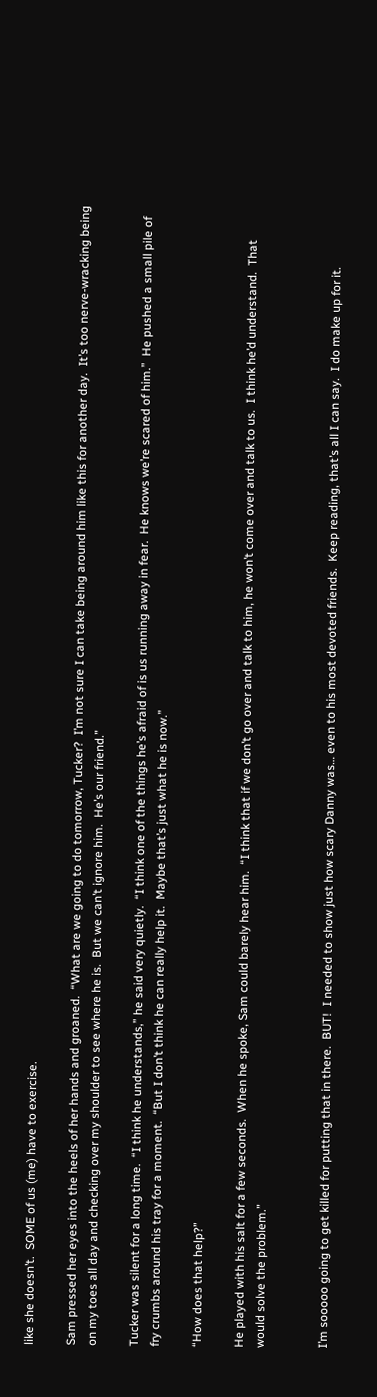like she doesn’t.  SOME of us (me) have to exercise.

Sam pressed her eyes into the heels of her hands and groaned.  “What are we going to do tomorrow, Tucker?  I’m not sure I can take being around him like this for another day.  It’s too nerve-wracking being on my toes all day and checking over my shoulder to see where he is.  But we can’t ignore him.  He’s our friend.”

Tucker was silent for a long time.  “I think he understands,” he said very quietly.  “I think one of the things he’s afraid of is us running away in fear.  He knows we’re scared of him.”  He pushed a small pile of fry crumbs around his tray for a moment.  “But I don’t think he can really help it.  Maybe that’s just what he is now.”

“How does that help?”

He played with his salt for a few seconds.  When he spoke, Sam could barely hear him.  “I think that if we don’t go over and talk to him, he won’t come over and talk to us.  I think he’d understand.  That would solve the problem.”


I’m sooooo going to get killed for putting that in there.  BUT!  I needed to show just how scary Danny was… even to his most devoted friends.  Keep reading, that’s all I can say.  I do make up for it.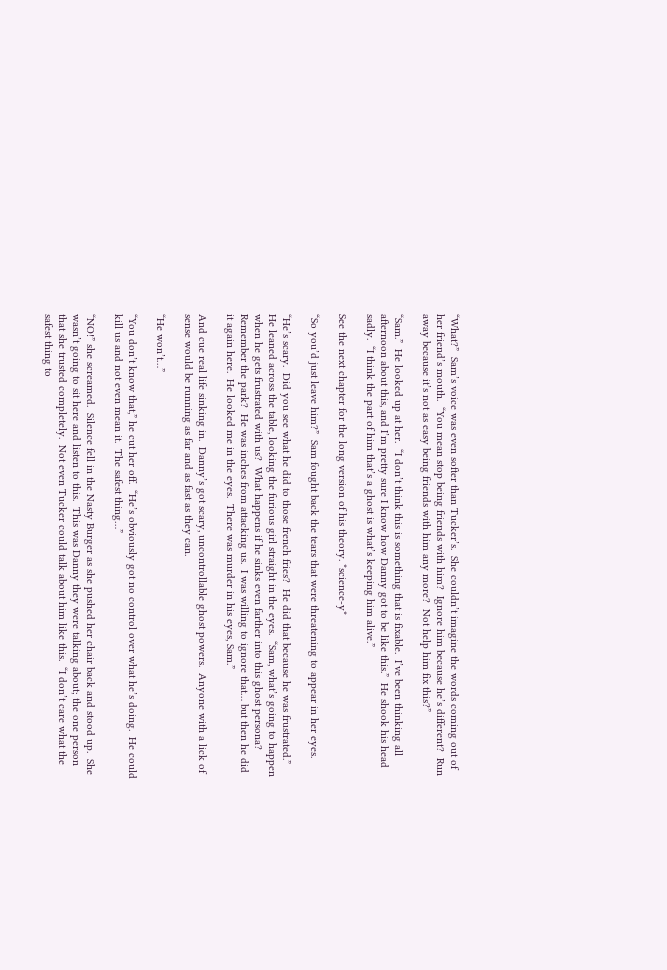“What?”  Sam’s voice was even softer than Tucker’s.  She couldn’t imagine the words coming out of her friend’s mouth.  “You mean stop being friends with him?  Ignore him because he’s different?  Run away because it’s not as easy being friends with him any more?  Not help him fix this?”

“Sam.”  He looked up at her.  “I don’t think this is something that is fixable.  I’ve been thinking all afternoon about this, and I’m pretty sure I know how Danny got to be like this.”  He shook his head sadly.  “I think the part of him that’s a ghost is what’s keeping him alive.”

See the next chapter for the long version of his theory. *science-y*

“So you’d just leave him?”  Sam fought back the tears that were threatening to appear in her eyes.

“He’s scary.  Did you see what he did to those french fries?  He did that because he was frustrated.”  He leaned across the table, looking the furious girl straight in the eyes.  “Sam, what’s going to happen when he gets frustrated with us?  What happens if he sinks even farther into this ghost persona?  Remember the park?  He was inches from attacking us.  I was willing to ignore that… but then he did it again here.  He looked me in the eyes.  There was murder in his eyes, Sam.”

And cue real life sinking in.  Danny’s got scary, uncontrollable ghost powers.  Anyone with a lick of sense would be running as far and as fast as they can.

“He won’t…”

“You don’t know that,” he cut her off.  “He’s obviously got no control over what he’s doing.  He could kill us and not even mean it.  The safest thing…”

“NO!” she screamed.  Silence fell in the Nasty Burger as she pushed her chair back and stood up.  She wasn’t going to sit here and listen to this.  This was Danny they were talking about; the one person that she trusted completely.  Not even Tucker could talk about him like this.  “I don’t care what the safest thing to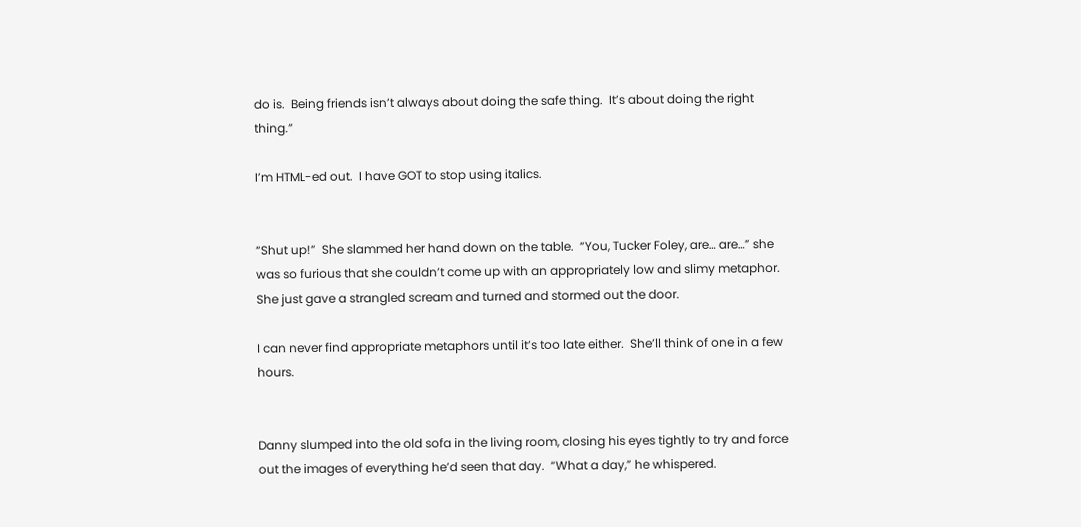do is.  Being friends isn’t always about doing the safe thing.  It’s about doing the right thing.”

I’m HTML-ed out.  I have GOT to stop using italics.


“Shut up!”  She slammed her hand down on the table.  “You, Tucker Foley, are… are…” she was so furious that she couldn’t come up with an appropriately low and slimy metaphor.  She just gave a strangled scream and turned and stormed out the door.

I can never find appropriate metaphors until it’s too late either.  She’ll think of one in a few hours.


Danny slumped into the old sofa in the living room, closing his eyes tightly to try and force out the images of everything he’d seen that day.  “What a day,” he whispered.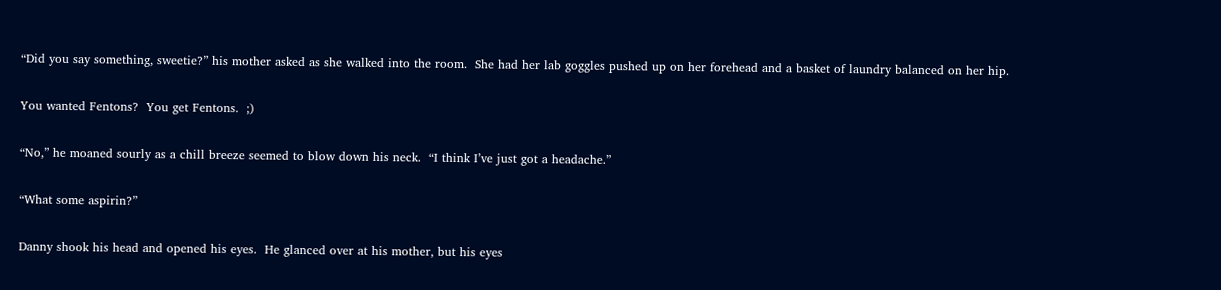“Did you say something, sweetie?” his mother asked as she walked into the room.  She had her lab goggles pushed up on her forehead and a basket of laundry balanced on her hip.

You wanted Fentons?  You get Fentons.  ;)

“No,” he moaned sourly as a chill breeze seemed to blow down his neck.  “I think I’ve just got a headache.”

“What some aspirin?”

Danny shook his head and opened his eyes.  He glanced over at his mother, but his eyes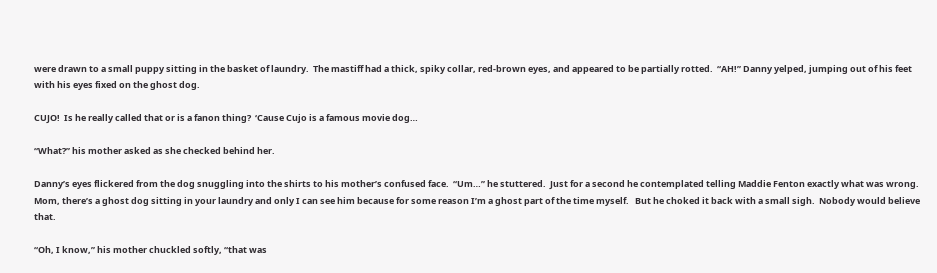were drawn to a small puppy sitting in the basket of laundry.  The mastiff had a thick, spiky collar, red-brown eyes, and appeared to be partially rotted.  “AH!” Danny yelped, jumping out of his feet with his eyes fixed on the ghost dog.

CUJO!  Is he really called that or is a fanon thing?  ‘Cause Cujo is a famous movie dog…

“What?” his mother asked as she checked behind her.

Danny’s eyes flickered from the dog snuggling into the shirts to his mother’s confused face.  “Um…” he stuttered.  Just for a second he contemplated telling Maddie Fenton exactly what was wrong.  Mom, there’s a ghost dog sitting in your laundry and only I can see him because for some reason I’m a ghost part of the time myself.   But he choked it back with a small sigh.  Nobody would believe that.

“Oh, I know,” his mother chuckled softly, “that was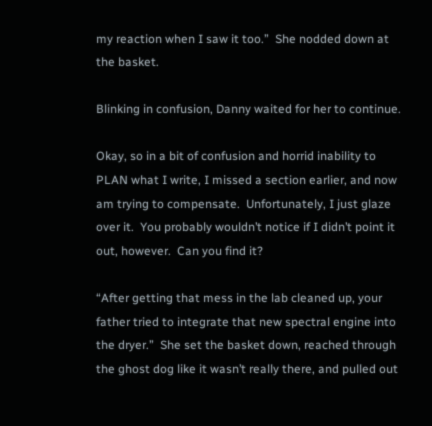my reaction when I saw it too.”  She nodded down at the basket.

Blinking in confusion, Danny waited for her to continue.

Okay, so in a bit of confusion and horrid inability to PLAN what I write, I missed a section earlier, and now am trying to compensate.  Unfortunately, I just glaze over it.  You probably wouldn’t notice if I didn’t point it out, however.  Can you find it?

“After getting that mess in the lab cleaned up, your father tried to integrate that new spectral engine into the dryer.”  She set the basket down, reached through the ghost dog like it wasn’t really there, and pulled out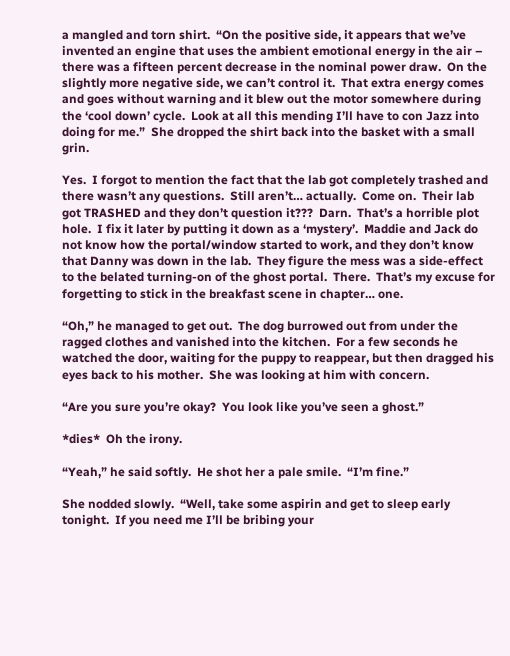a mangled and torn shirt.  “On the positive side, it appears that we’ve invented an engine that uses the ambient emotional energy in the air – there was a fifteen percent decrease in the nominal power draw.  On the slightly more negative side, we can’t control it.  That extra energy comes and goes without warning and it blew out the motor somewhere during the ‘cool down’ cycle.  Look at all this mending I’ll have to con Jazz into doing for me.”  She dropped the shirt back into the basket with a small grin.

Yes.  I forgot to mention the fact that the lab got completely trashed and there wasn’t any questions.  Still aren’t… actually.  Come on.  Their lab got TRASHED and they don’t question it???  Darn.  That’s a horrible plot hole.  I fix it later by putting it down as a ‘mystery’.  Maddie and Jack do not know how the portal/window started to work, and they don’t know that Danny was down in the lab.  They figure the mess was a side-effect to the belated turning-on of the ghost portal.  There.  That’s my excuse for forgetting to stick in the breakfast scene in chapter… one.

“Oh,” he managed to get out.  The dog burrowed out from under the ragged clothes and vanished into the kitchen.  For a few seconds he watched the door, waiting for the puppy to reappear, but then dragged his eyes back to his mother.  She was looking at him with concern.

“Are you sure you’re okay?  You look like you’ve seen a ghost.”

*dies*  Oh the irony.

“Yeah,” he said softly.  He shot her a pale smile.  “I’m fine.”

She nodded slowly.  “Well, take some aspirin and get to sleep early tonight.  If you need me I’ll be bribing your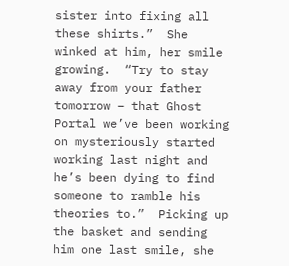sister into fixing all these shirts.”  She winked at him, her smile growing.  “Try to stay away from your father tomorrow – that Ghost Portal we’ve been working on mysteriously started working last night and he’s been dying to find someone to ramble his theories to.”  Picking up the basket and sending him one last smile, she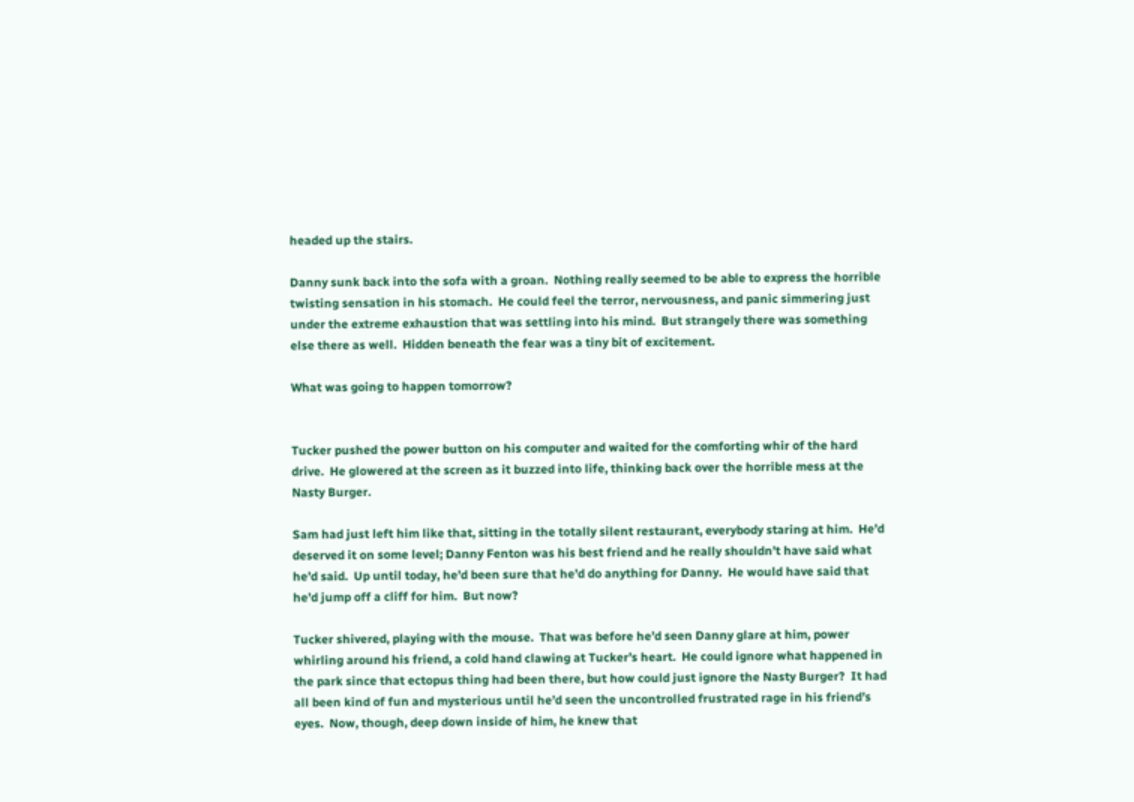headed up the stairs.

Danny sunk back into the sofa with a groan.  Nothing really seemed to be able to express the horrible twisting sensation in his stomach.  He could feel the terror, nervousness, and panic simmering just under the extreme exhaustion that was settling into his mind.  But strangely there was something else there as well.  Hidden beneath the fear was a tiny bit of excitement.

What was going to happen tomorrow?


Tucker pushed the power button on his computer and waited for the comforting whir of the hard drive.  He glowered at the screen as it buzzed into life, thinking back over the horrible mess at the Nasty Burger.

Sam had just left him like that, sitting in the totally silent restaurant, everybody staring at him.  He’d deserved it on some level; Danny Fenton was his best friend and he really shouldn’t have said what he’d said.  Up until today, he’d been sure that he’d do anything for Danny.  He would have said that he’d jump off a cliff for him.  But now?

Tucker shivered, playing with the mouse.  That was before he’d seen Danny glare at him, power whirling around his friend, a cold hand clawing at Tucker’s heart.  He could ignore what happened in the park since that ectopus thing had been there, but how could just ignore the Nasty Burger?  It had all been kind of fun and mysterious until he’d seen the uncontrolled frustrated rage in his friend’s eyes.  Now, though, deep down inside of him, he knew that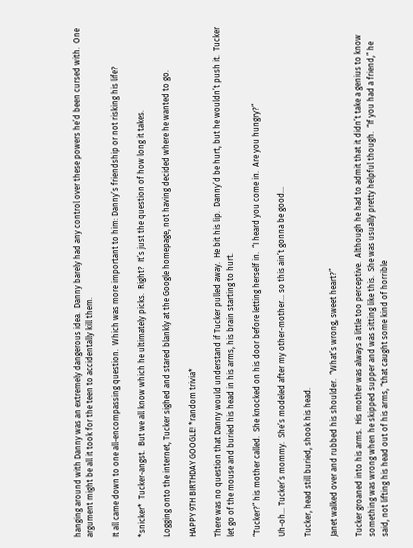hanging around with Danny was an extremely dangerous idea.  Danny barely had any control over these powers he’d been cursed with.  One argument might be all it took for the teen to accidentally kill them.

It all came down to one all-encompassing question.  Which was more important to him: Danny’s friendship or not risking his life?

*snicker*  Tucker-angst.  But we all know which he ultimately picks.  Right?  It’s just the question of how long it takes.

Logging onto the internet, Tucker sighed and stared blankly at the Google homepage, not having decided where he wanted to go.

HAPPY 9TH BIRTHDAY GOOGLE! *random trivia*

There was no question that Danny would understand if Tucker pulled away.  He bit his lip.  Danny’d be hurt, but he wouldn’t push it.  Tucker let go of the mouse and buried his head in his arms, his brain starting to hurt.

“Tucker?” his mother called.  She knocked on his door before letting herself in.  “I heard you come in.  Are you hungry?”

Uh-oh… Tucker’s mommy.  She’s modeled after my other-mother… so this ain’t gonna be good…

Tucker, head still buried, shook his head.

Janet walked over and rubbed his shoulder.  “What’s wrong, sweet heart?”

Tucker groaned into his arms.  His mother was always a little too perceptive.  Although he had to admit that it didn’t take a genius to know something was wrong when he skipped supper and was sitting like this.  She was usually pretty helpful though.  “If you had a friend,” he said, not lifting his head out of his arms, “that caught some kind of horrible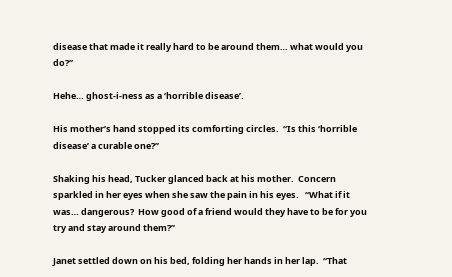disease that made it really hard to be around them… what would you do?”

Hehe… ghost-i-ness as a ‘horrible disease’.

His mother’s hand stopped its comforting circles.  “Is this ‘horrible disease’ a curable one?”

Shaking his head, Tucker glanced back at his mother.  Concern sparkled in her eyes when she saw the pain in his eyes.   “What if it was… dangerous?  How good of a friend would they have to be for you try and stay around them?”

Janet settled down on his bed, folding her hands in her lap.  “That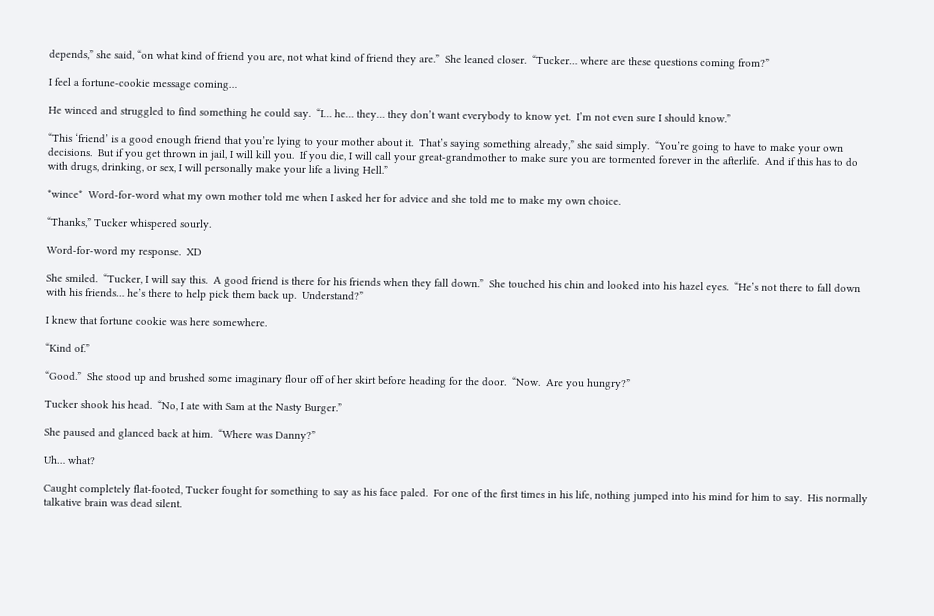depends,” she said, “on what kind of friend you are, not what kind of friend they are.”  She leaned closer.  “Tucker… where are these questions coming from?”

I feel a fortune-cookie message coming…

He winced and struggled to find something he could say.  “I… he… they… they don’t want everybody to know yet.  I’m not even sure I should know.”

“This ‘friend’ is a good enough friend that you’re lying to your mother about it.  That’s saying something already,” she said simply.  “You’re going to have to make your own decisions.  But if you get thrown in jail, I will kill you.  If you die, I will call your great-grandmother to make sure you are tormented forever in the afterlife.  And if this has to do with drugs, drinking, or sex, I will personally make your life a living Hell.”

*wince*  Word-for-word what my own mother told me when I asked her for advice and she told me to make my own choice.

“Thanks,” Tucker whispered sourly.

Word-for-word my response.  XD

She smiled.  “Tucker, I will say this.  A good friend is there for his friends when they fall down.”  She touched his chin and looked into his hazel eyes.  “He’s not there to fall down with his friends… he’s there to help pick them back up.  Understand?”

I knew that fortune cookie was here somewhere.

“Kind of.”

“Good.”  She stood up and brushed some imaginary flour off of her skirt before heading for the door.  “Now.  Are you hungry?”

Tucker shook his head.  “No, I ate with Sam at the Nasty Burger.”

She paused and glanced back at him.  “Where was Danny?”

Uh… what?

Caught completely flat-footed, Tucker fought for something to say as his face paled.  For one of the first times in his life, nothing jumped into his mind for him to say.  His normally talkative brain was dead silent.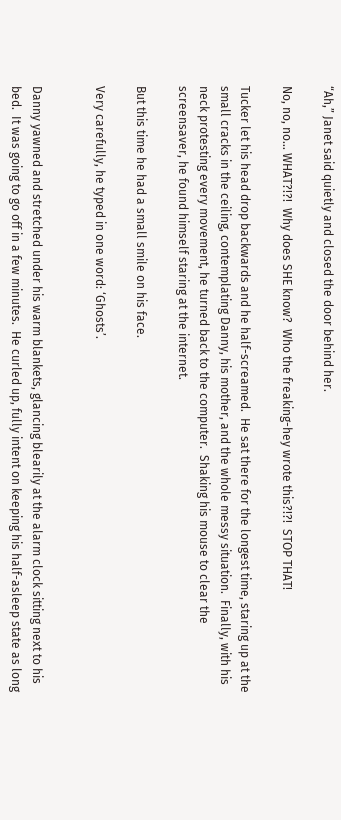“Ah,” Janet said quietly and closed the door behind her.

No, no, no… WHAT?!?!  Why does SHE know?  Who the freaking-hey wrote this?!?!  STOP THAT!

Tucker let his head drop backwards and he half-screamed.  He sat there for the longest time, staring up at the small cracks in the ceiling, contemplating Danny, his mother, and the whole messy situation.  Finally, with his neck protesting every movement, he turned back to the computer.  Shaking his mouse to clear the screensaver, he found himself staring at the internet.

But this time he had a small smile on his face.

Very carefully, he typed in one word: ‘Ghosts’.


Danny yawned and stretched under his warm blankets, glancing blearily at the alarm clock sitting next to his bed.  It was going to go off in a few minutes.  He curled up, fully intent on keeping his half-asleep state as long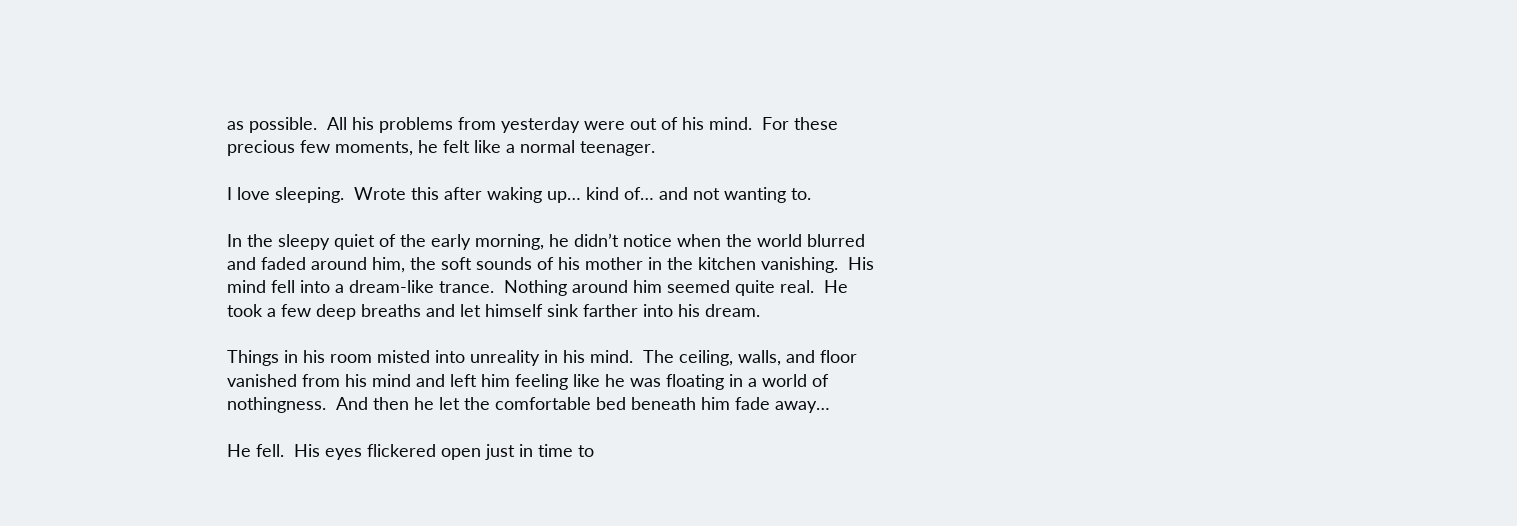as possible.  All his problems from yesterday were out of his mind.  For these precious few moments, he felt like a normal teenager.

I love sleeping.  Wrote this after waking up… kind of… and not wanting to.

In the sleepy quiet of the early morning, he didn’t notice when the world blurred and faded around him, the soft sounds of his mother in the kitchen vanishing.  His mind fell into a dream-like trance.  Nothing around him seemed quite real.  He took a few deep breaths and let himself sink farther into his dream.

Things in his room misted into unreality in his mind.  The ceiling, walls, and floor vanished from his mind and left him feeling like he was floating in a world of nothingness.  And then he let the comfortable bed beneath him fade away…

He fell.  His eyes flickered open just in time to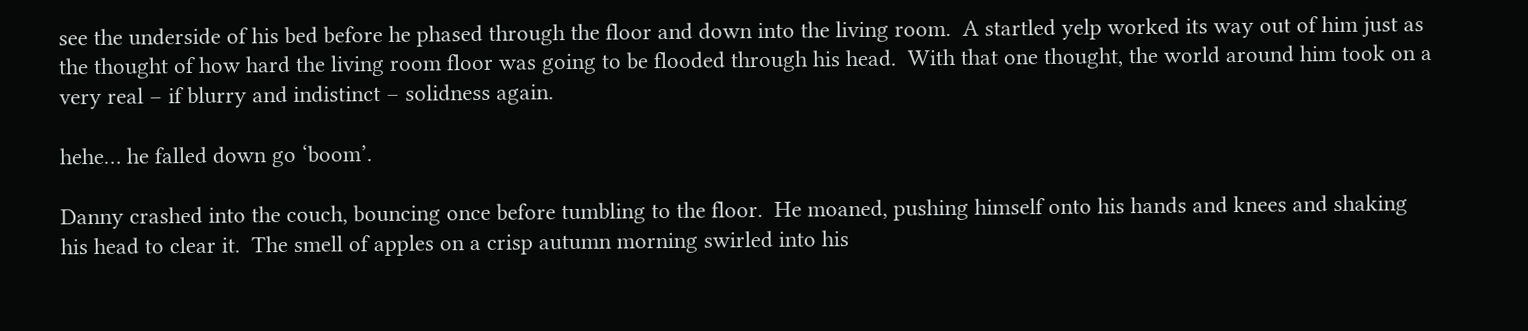see the underside of his bed before he phased through the floor and down into the living room.  A startled yelp worked its way out of him just as the thought of how hard the living room floor was going to be flooded through his head.  With that one thought, the world around him took on a very real – if blurry and indistinct – solidness again.

hehe… he falled down go ‘boom’.

Danny crashed into the couch, bouncing once before tumbling to the floor.  He moaned, pushing himself onto his hands and knees and shaking his head to clear it.  The smell of apples on a crisp autumn morning swirled into his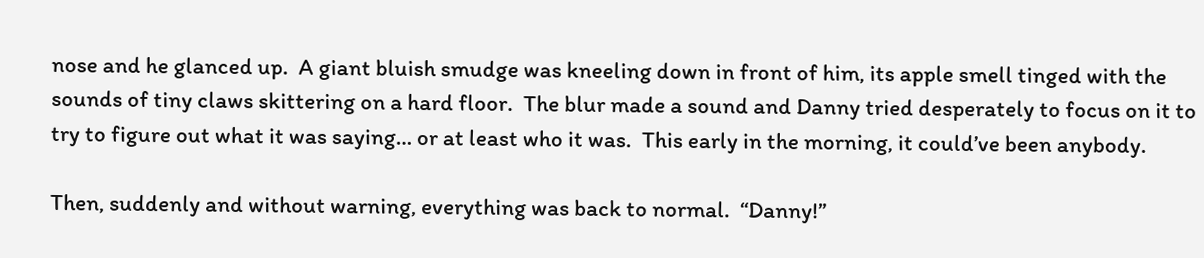nose and he glanced up.  A giant bluish smudge was kneeling down in front of him, its apple smell tinged with the sounds of tiny claws skittering on a hard floor.  The blur made a sound and Danny tried desperately to focus on it to try to figure out what it was saying… or at least who it was.  This early in the morning, it could’ve been anybody.

Then, suddenly and without warning, everything was back to normal.  “Danny!”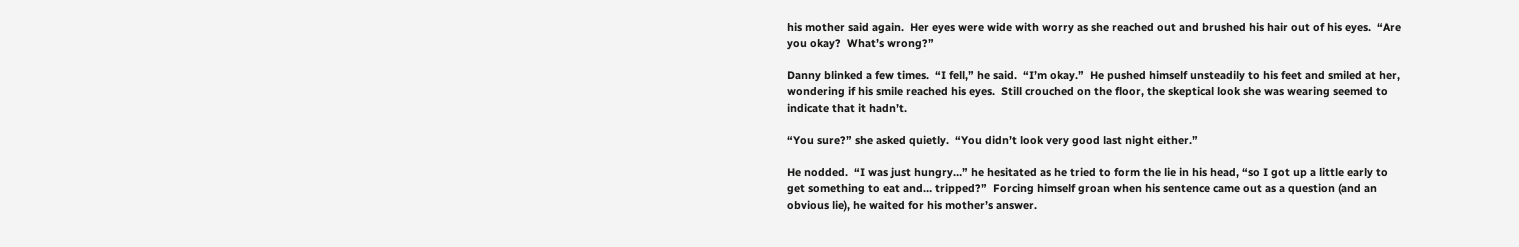his mother said again.  Her eyes were wide with worry as she reached out and brushed his hair out of his eyes.  “Are you okay?  What’s wrong?”

Danny blinked a few times.  “I fell,” he said.  “I’m okay.”  He pushed himself unsteadily to his feet and smiled at her, wondering if his smile reached his eyes.  Still crouched on the floor, the skeptical look she was wearing seemed to indicate that it hadn’t.

“You sure?” she asked quietly.  “You didn’t look very good last night either.”

He nodded.  “I was just hungry…” he hesitated as he tried to form the lie in his head, “so I got up a little early to get something to eat and… tripped?”  Forcing himself groan when his sentence came out as a question (and an obvious lie), he waited for his mother’s answer.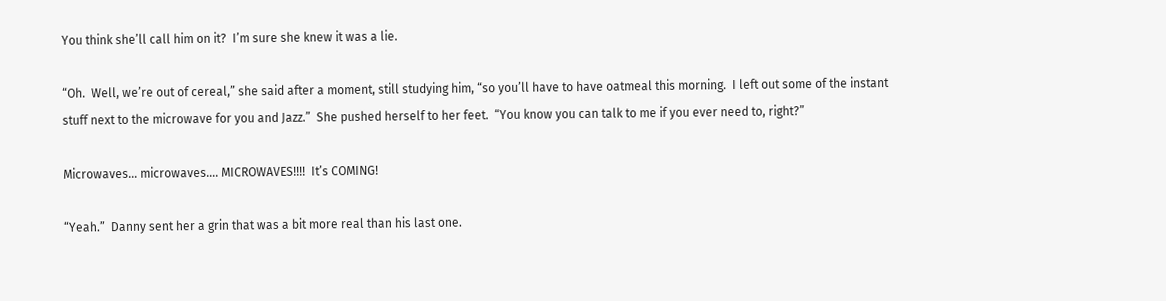You think she’ll call him on it?  I’m sure she knew it was a lie.

“Oh.  Well, we’re out of cereal,” she said after a moment, still studying him, “so you’ll have to have oatmeal this morning.  I left out some of the instant stuff next to the microwave for you and Jazz.”  She pushed herself to her feet.  “You know you can talk to me if you ever need to, right?”

Microwaves… microwaves…. MICROWAVES!!!!  It’s COMING!

“Yeah.”  Danny sent her a grin that was a bit more real than his last one.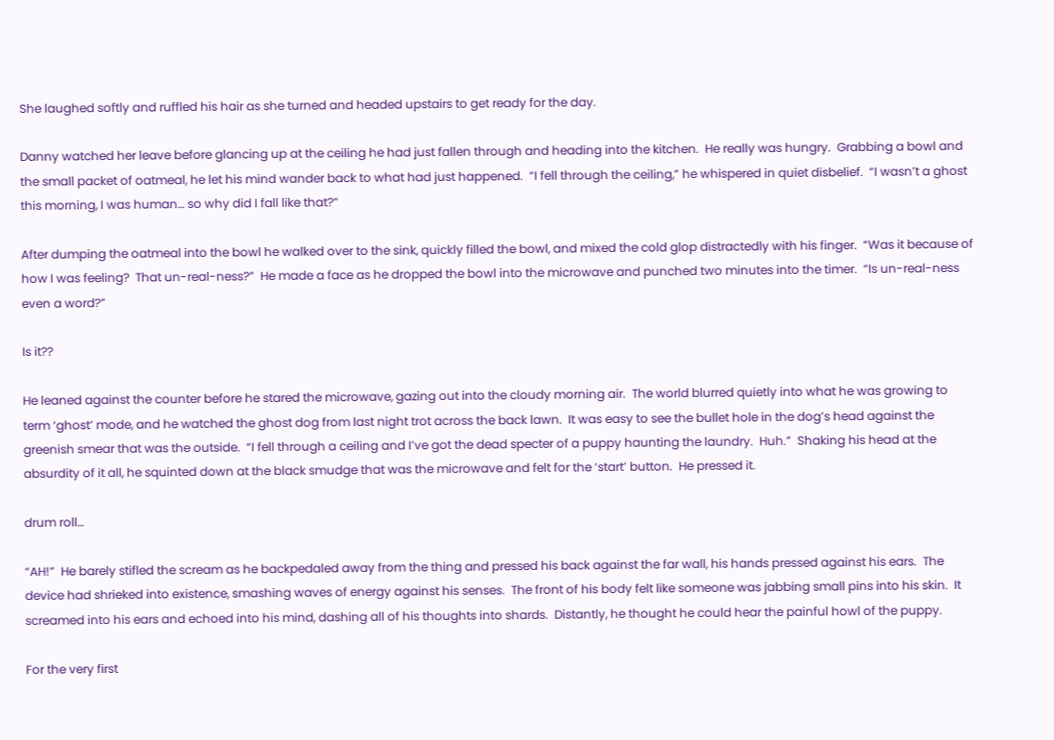She laughed softly and ruffled his hair as she turned and headed upstairs to get ready for the day.

Danny watched her leave before glancing up at the ceiling he had just fallen through and heading into the kitchen.  He really was hungry.  Grabbing a bowl and the small packet of oatmeal, he let his mind wander back to what had just happened.  “I fell through the ceiling,” he whispered in quiet disbelief.  “I wasn’t a ghost this morning, I was human… so why did I fall like that?”

After dumping the oatmeal into the bowl he walked over to the sink, quickly filled the bowl, and mixed the cold glop distractedly with his finger.  “Was it because of how I was feeling?  That un-real-ness?”  He made a face as he dropped the bowl into the microwave and punched two minutes into the timer.  “Is un-real-ness even a word?”

Is it??

He leaned against the counter before he stared the microwave, gazing out into the cloudy morning air.  The world blurred quietly into what he was growing to term ‘ghost’ mode, and he watched the ghost dog from last night trot across the back lawn.  It was easy to see the bullet hole in the dog’s head against the greenish smear that was the outside.  “I fell through a ceiling and I’ve got the dead specter of a puppy haunting the laundry.  Huh.”  Shaking his head at the absurdity of it all, he squinted down at the black smudge that was the microwave and felt for the ‘start’ button.  He pressed it.

drum roll…

“AH!”  He barely stifled the scream as he backpedaled away from the thing and pressed his back against the far wall, his hands pressed against his ears.  The device had shrieked into existence, smashing waves of energy against his senses.  The front of his body felt like someone was jabbing small pins into his skin.  It screamed into his ears and echoed into his mind, dashing all of his thoughts into shards.  Distantly, he thought he could hear the painful howl of the puppy.

For the very first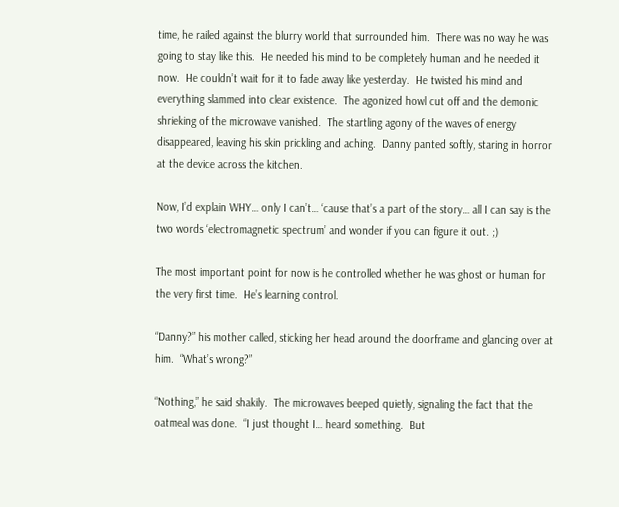time, he railed against the blurry world that surrounded him.  There was no way he was going to stay like this.  He needed his mind to be completely human and he needed it now.  He couldn’t wait for it to fade away like yesterday.  He twisted his mind and everything slammed into clear existence.  The agonized howl cut off and the demonic shrieking of the microwave vanished.  The startling agony of the waves of energy disappeared, leaving his skin prickling and aching.  Danny panted softly, staring in horror at the device across the kitchen.

Now, I’d explain WHY… only I can’t… ‘cause that’s a part of the story… all I can say is the two words ‘electromagnetic spectrum’ and wonder if you can figure it out. ;)

The most important point for now is he controlled whether he was ghost or human for the very first time.  He’s learning control.

“Danny?” his mother called, sticking her head around the doorframe and glancing over at him.  “What’s wrong?”

“Nothing,” he said shakily.  The microwaves beeped quietly, signaling the fact that the oatmeal was done.  “I just thought I… heard something.  But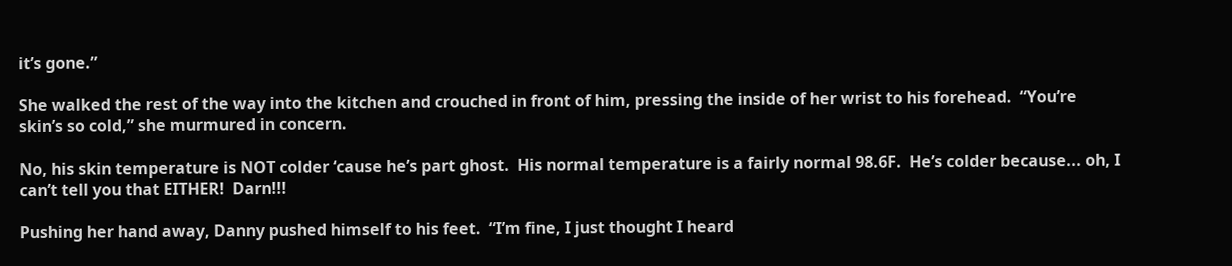it’s gone.”

She walked the rest of the way into the kitchen and crouched in front of him, pressing the inside of her wrist to his forehead.  “You’re skin’s so cold,” she murmured in concern.

No, his skin temperature is NOT colder ‘cause he’s part ghost.  His normal temperature is a fairly normal 98.6F.  He’s colder because... oh, I can’t tell you that EITHER!  Darn!!!

Pushing her hand away, Danny pushed himself to his feet.  “I’m fine, I just thought I heard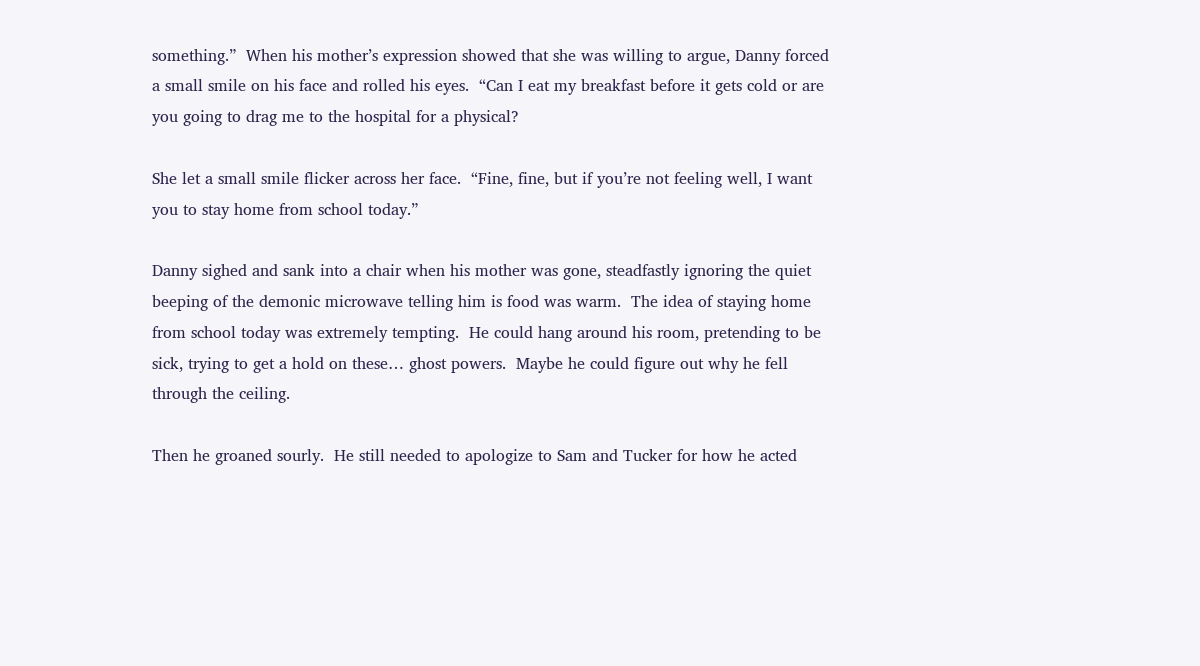something.”  When his mother’s expression showed that she was willing to argue, Danny forced a small smile on his face and rolled his eyes.  “Can I eat my breakfast before it gets cold or are you going to drag me to the hospital for a physical?

She let a small smile flicker across her face.  “Fine, fine, but if you’re not feeling well, I want you to stay home from school today.”

Danny sighed and sank into a chair when his mother was gone, steadfastly ignoring the quiet beeping of the demonic microwave telling him is food was warm.  The idea of staying home from school today was extremely tempting.  He could hang around his room, pretending to be sick, trying to get a hold on these… ghost powers.  Maybe he could figure out why he fell through the ceiling.

Then he groaned sourly.  He still needed to apologize to Sam and Tucker for how he acted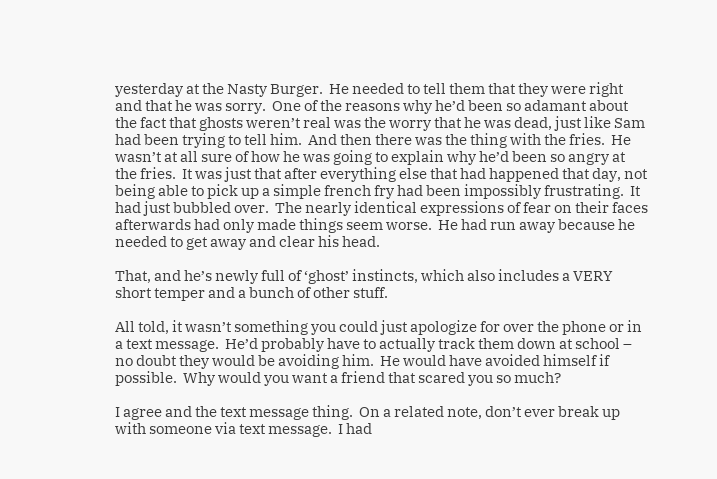yesterday at the Nasty Burger.  He needed to tell them that they were right and that he was sorry.  One of the reasons why he’d been so adamant about the fact that ghosts weren’t real was the worry that he was dead, just like Sam had been trying to tell him.  And then there was the thing with the fries.  He wasn’t at all sure of how he was going to explain why he’d been so angry at the fries.  It was just that after everything else that had happened that day, not being able to pick up a simple french fry had been impossibly frustrating.  It had just bubbled over.  The nearly identical expressions of fear on their faces afterwards had only made things seem worse.  He had run away because he needed to get away and clear his head.

That, and he’s newly full of ‘ghost’ instincts, which also includes a VERY short temper and a bunch of other stuff.

All told, it wasn’t something you could just apologize for over the phone or in a text message.  He’d probably have to actually track them down at school – no doubt they would be avoiding him.  He would have avoided himself if possible.  Why would you want a friend that scared you so much?

I agree and the text message thing.  On a related note, don’t ever break up with someone via text message.  I had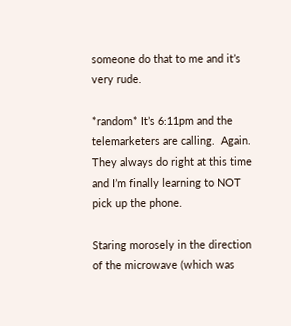someone do that to me and it’s very rude.

*random* It’s 6:11pm and the telemarketers are calling.  Again.  They always do right at this time and I’m finally learning to NOT pick up the phone.

Staring morosely in the direction of the microwave (which was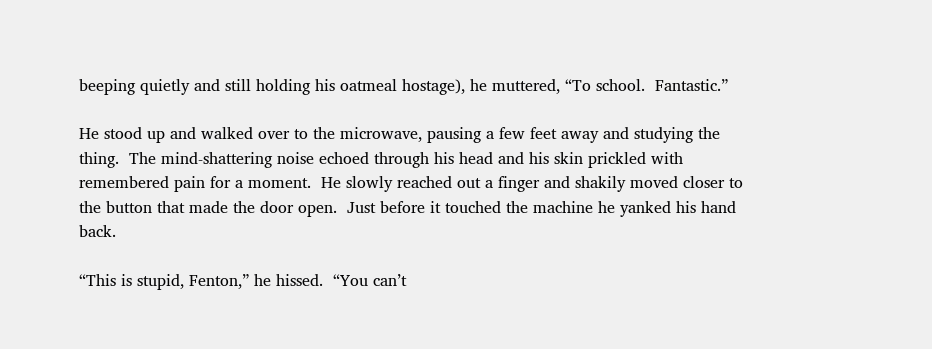beeping quietly and still holding his oatmeal hostage), he muttered, “To school.  Fantastic.”

He stood up and walked over to the microwave, pausing a few feet away and studying the thing.  The mind-shattering noise echoed through his head and his skin prickled with remembered pain for a moment.  He slowly reached out a finger and shakily moved closer to the button that made the door open.  Just before it touched the machine he yanked his hand back.

“This is stupid, Fenton,” he hissed.  “You can’t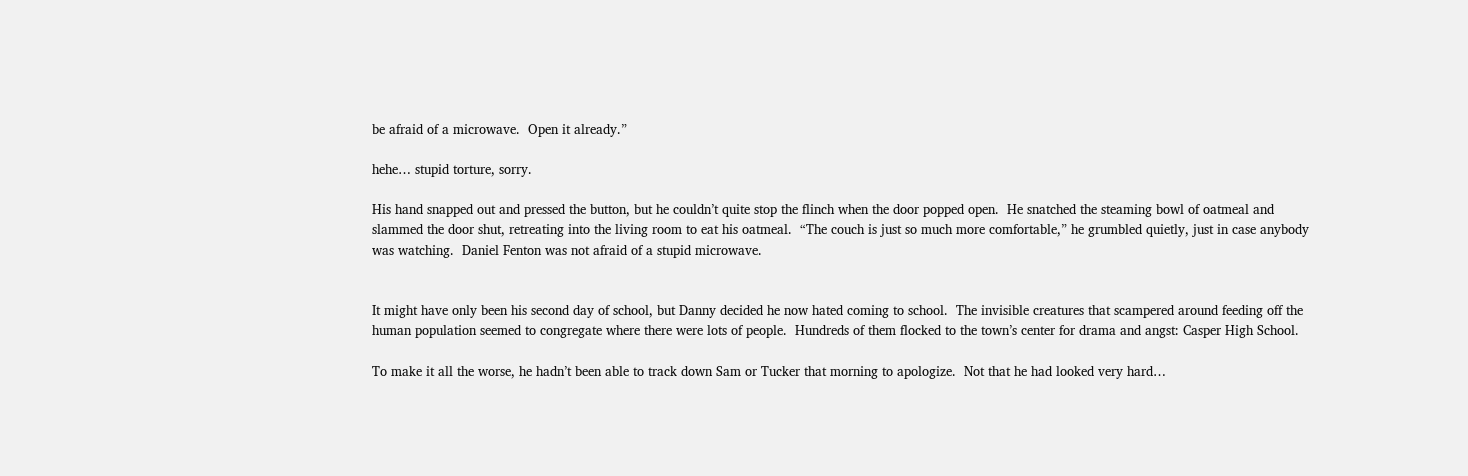be afraid of a microwave.  Open it already.”

hehe… stupid torture, sorry.

His hand snapped out and pressed the button, but he couldn’t quite stop the flinch when the door popped open.  He snatched the steaming bowl of oatmeal and slammed the door shut, retreating into the living room to eat his oatmeal.  “The couch is just so much more comfortable,” he grumbled quietly, just in case anybody was watching.  Daniel Fenton was not afraid of a stupid microwave.


It might have only been his second day of school, but Danny decided he now hated coming to school.  The invisible creatures that scampered around feeding off the human population seemed to congregate where there were lots of people.  Hundreds of them flocked to the town’s center for drama and angst: Casper High School.

To make it all the worse, he hadn’t been able to track down Sam or Tucker that morning to apologize.  Not that he had looked very hard…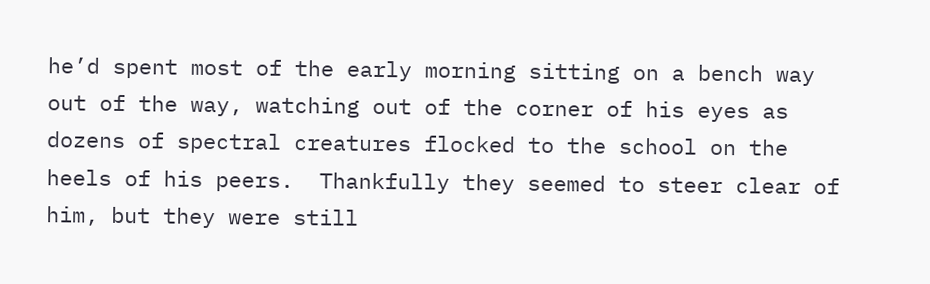he’d spent most of the early morning sitting on a bench way out of the way, watching out of the corner of his eyes as dozens of spectral creatures flocked to the school on the heels of his peers.  Thankfully they seemed to steer clear of him, but they were still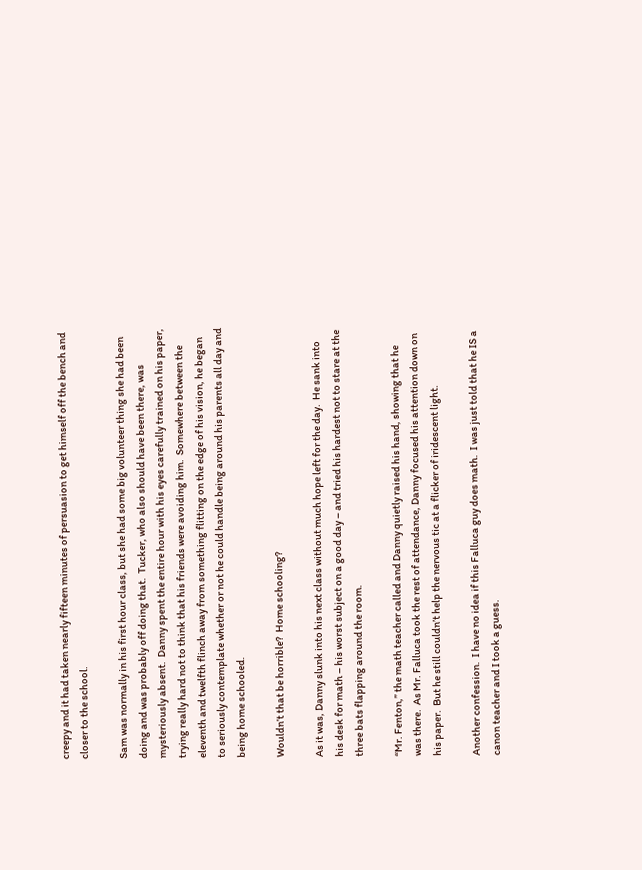creepy and it had taken nearly fifteen minutes of persuasion to get himself off the bench and closer to the school.

Sam was normally in his first hour class, but she had some big volunteer thing she had been doing and was probably off doing that.  Tucker, who also should have been there, was mysteriously absent.  Danny spent the entire hour with his eyes carefully trained on his paper, trying really hard not to think that his friends were avoiding him.  Somewhere between the eleventh and twelfth flinch away from something flitting on the edge of his vision, he began to seriously contemplate whether or not he could handle being around his parents all day and being home schooled.

Wouldn’t that be horrible?  Home schooling?

As it was, Danny slunk into his next class without much hope left for the day.  He sank into his desk for math – his worst subject on a good day – and tried his hardest not to stare at the three bats flapping around the room.

“Mr. Fenton,” the math teacher called and Danny quietly raised his hand, showing that he was there.  As Mr. Falluca took the rest of attendance, Danny focused his attention down on his paper.  But he still couldn’t help the nervous tic at a flicker of iridescent light.

Another confession.  I have no idea if this Falluca guy does math.  I was just told that he IS a canon teacher and I took a guess.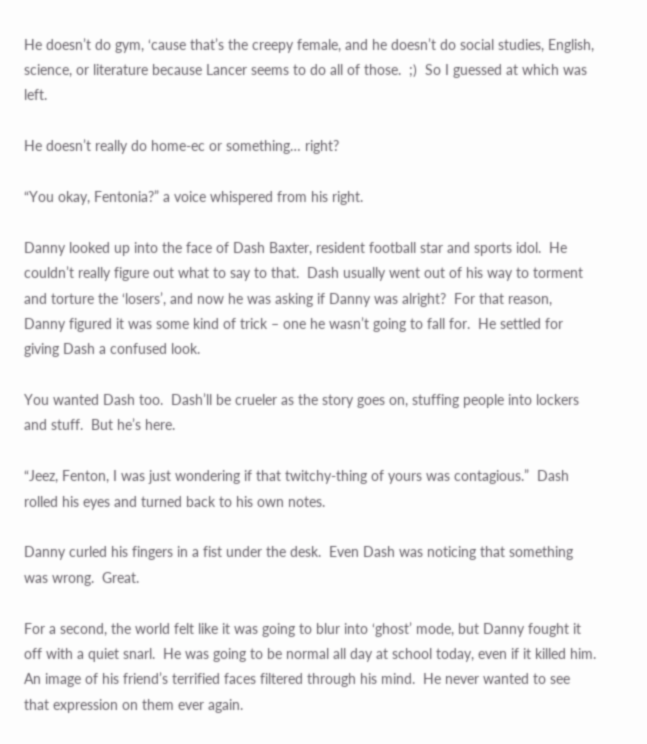He doesn’t do gym, ‘cause that’s the creepy female, and he doesn’t do social studies, English, science, or literature because Lancer seems to do all of those.  ;)  So I guessed at which was left.

He doesn’t really do home-ec or something… right?

“You okay, Fentonia?” a voice whispered from his right.

Danny looked up into the face of Dash Baxter, resident football star and sports idol.  He couldn’t really figure out what to say to that.  Dash usually went out of his way to torment and torture the ‘losers’, and now he was asking if Danny was alright?  For that reason, Danny figured it was some kind of trick – one he wasn’t going to fall for.  He settled for giving Dash a confused look.

You wanted Dash too.  Dash’ll be crueler as the story goes on, stuffing people into lockers and stuff.  But he’s here.

“Jeez, Fenton, I was just wondering if that twitchy-thing of yours was contagious.”  Dash rolled his eyes and turned back to his own notes.

Danny curled his fingers in a fist under the desk.  Even Dash was noticing that something was wrong.  Great.

For a second, the world felt like it was going to blur into ‘ghost’ mode, but Danny fought it off with a quiet snarl.  He was going to be normal all day at school today, even if it killed him.  An image of his friend’s terrified faces filtered through his mind.  He never wanted to see that expression on them ever again.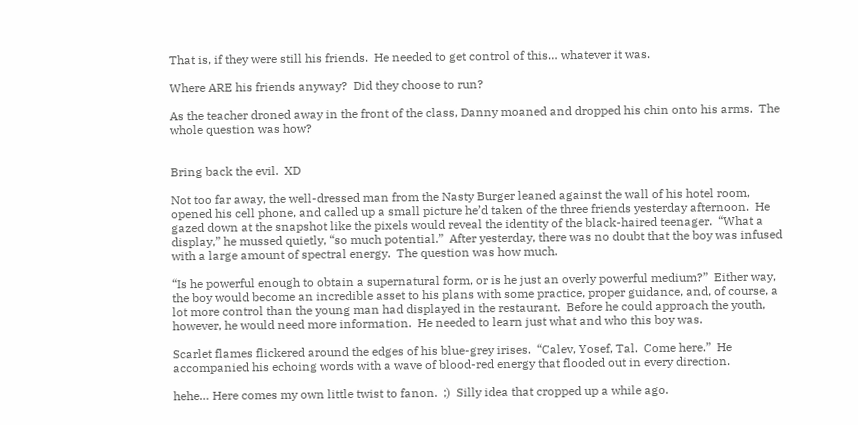That is, if they were still his friends.  He needed to get control of this… whatever it was.

Where ARE his friends anyway?  Did they choose to run?

As the teacher droned away in the front of the class, Danny moaned and dropped his chin onto his arms.  The whole question was how?


Bring back the evil.  XD

Not too far away, the well-dressed man from the Nasty Burger leaned against the wall of his hotel room, opened his cell phone, and called up a small picture he’d taken of the three friends yesterday afternoon.  He gazed down at the snapshot like the pixels would reveal the identity of the black-haired teenager.  “What a display,” he mussed quietly, “so much potential.”  After yesterday, there was no doubt that the boy was infused with a large amount of spectral energy.  The question was how much.

“Is he powerful enough to obtain a supernatural form, or is he just an overly powerful medium?”  Either way, the boy would become an incredible asset to his plans with some practice, proper guidance, and, of course, a lot more control than the young man had displayed in the restaurant.  Before he could approach the youth, however, he would need more information.  He needed to learn just what and who this boy was.

Scarlet flames flickered around the edges of his blue-grey irises.  “Calev, Yosef, Tal.  Come here.”  He accompanied his echoing words with a wave of blood-red energy that flooded out in every direction.

hehe… Here comes my own little twist to fanon.  ;)  Silly idea that cropped up a while ago.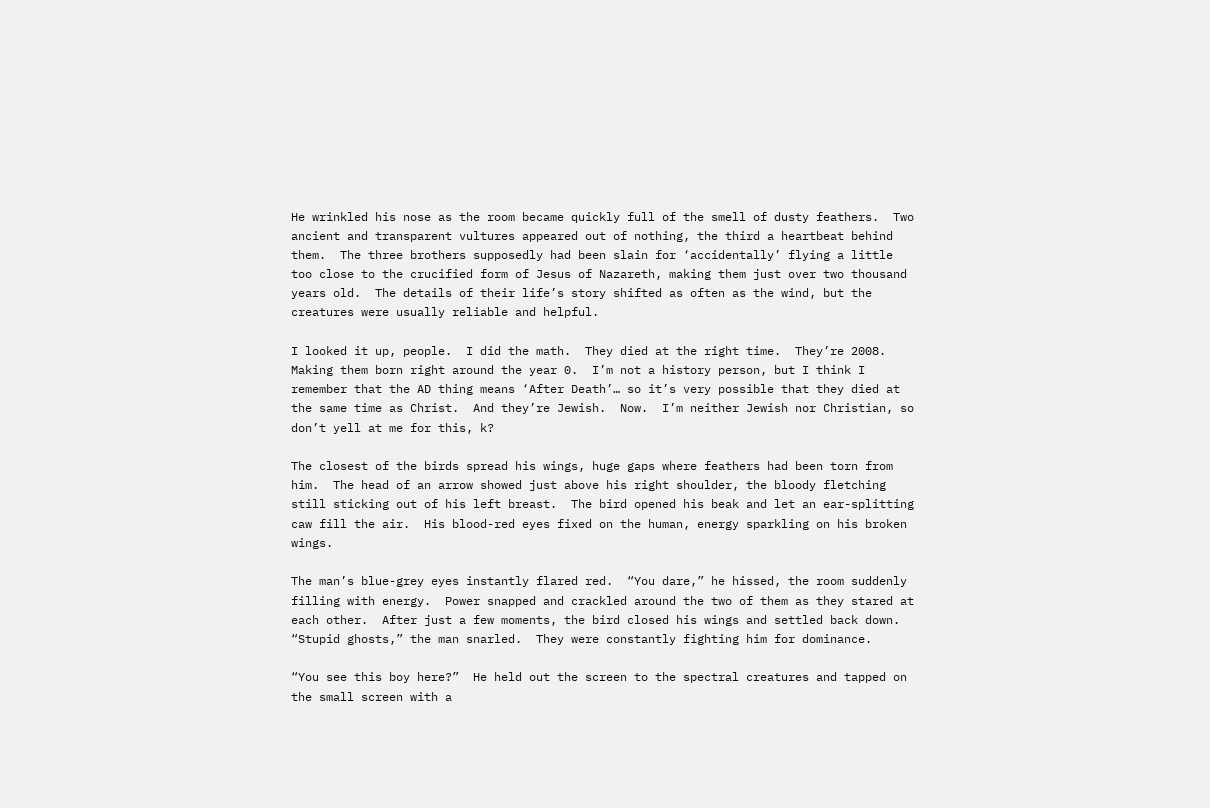He wrinkled his nose as the room became quickly full of the smell of dusty feathers.  Two ancient and transparent vultures appeared out of nothing, the third a heartbeat behind them.  The three brothers supposedly had been slain for ‘accidentally’ flying a little too close to the crucified form of Jesus of Nazareth, making them just over two thousand years old.  The details of their life’s story shifted as often as the wind, but the creatures were usually reliable and helpful.

I looked it up, people.  I did the math.  They died at the right time.  They’re 2008.  Making them born right around the year 0.  I’m not a history person, but I think I remember that the AD thing means ‘After Death’… so it’s very possible that they died at the same time as Christ.  And they’re Jewish.  Now.  I’m neither Jewish nor Christian, so don’t yell at me for this, k?

The closest of the birds spread his wings, huge gaps where feathers had been torn from him.  The head of an arrow showed just above his right shoulder, the bloody fletching still sticking out of his left breast.  The bird opened his beak and let an ear-splitting caw fill the air.  His blood-red eyes fixed on the human, energy sparkling on his broken wings.

The man’s blue-grey eyes instantly flared red.  “You dare,” he hissed, the room suddenly filling with energy.  Power snapped and crackled around the two of them as they stared at each other.  After just a few moments, the bird closed his wings and settled back down.  “Stupid ghosts,” the man snarled.  They were constantly fighting him for dominance.

“You see this boy here?”  He held out the screen to the spectral creatures and tapped on the small screen with a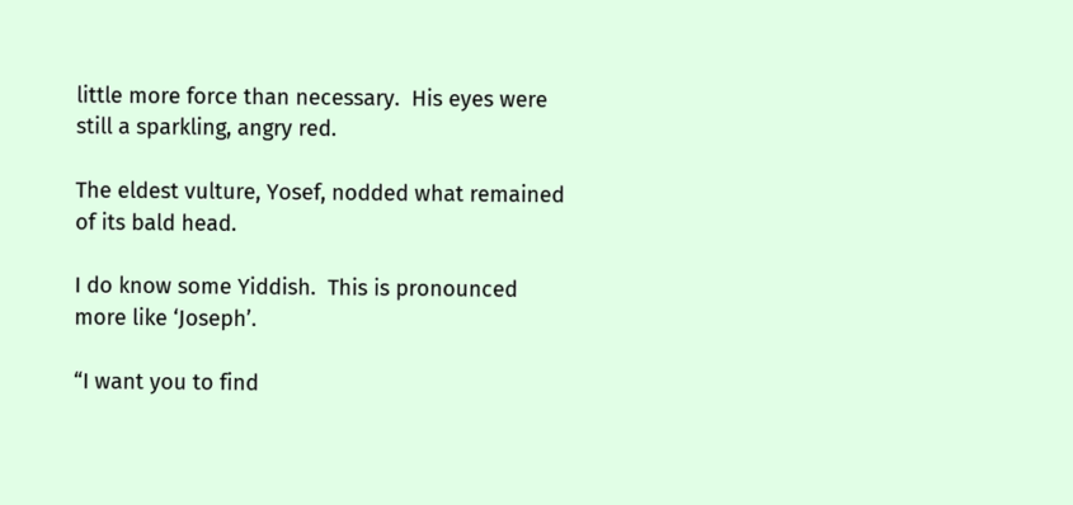little more force than necessary.  His eyes were still a sparkling, angry red.

The eldest vulture, Yosef, nodded what remained of its bald head.

I do know some Yiddish.  This is pronounced more like ‘Joseph’.

“I want you to find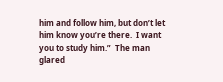him and follow him, but don’t let him know you’re there.  I want you to study him.”  The man glared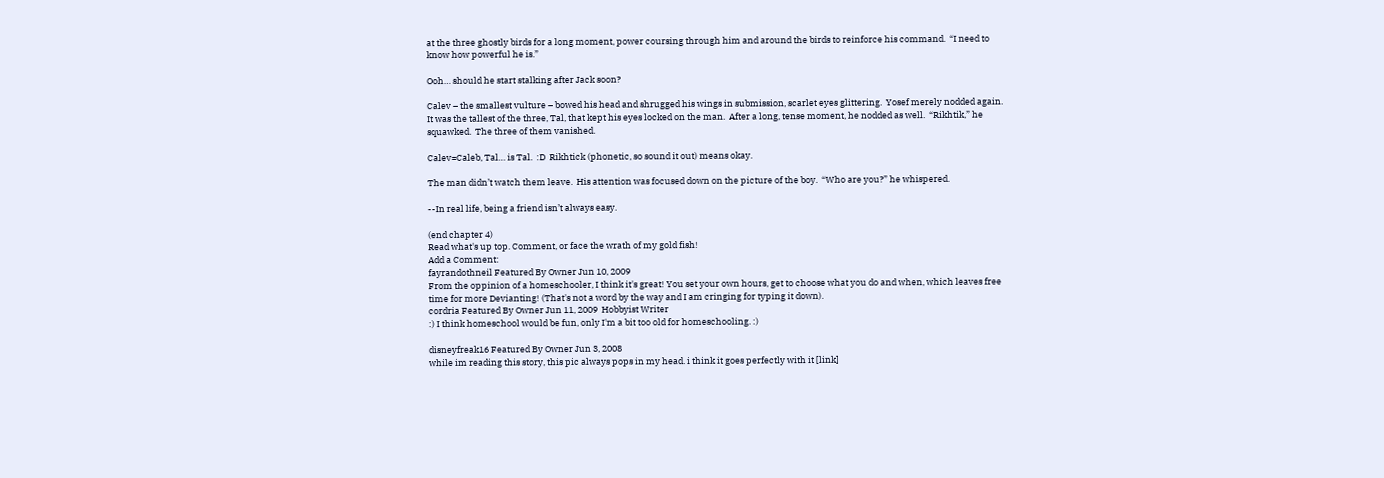at the three ghostly birds for a long moment, power coursing through him and around the birds to reinforce his command.  “I need to know how powerful he is.”

Ooh… should he start stalking after Jack soon?

Calev – the smallest vulture – bowed his head and shrugged his wings in submission, scarlet eyes glittering.  Yosef merely nodded again.  It was the tallest of the three, Tal, that kept his eyes locked on the man.  After a long, tense moment, he nodded as well.  “Rikhtik,” he squawked.  The three of them vanished.

Calev=Caleb, Tal… is Tal.  :D  Rikhtick (phonetic, so sound it out) means okay.

The man didn’t watch them leave.  His attention was focused down on the picture of the boy.  “Who are you?” he whispered.

--In real life, being a friend isn’t always easy.

(end chapter 4)
Read what's up top. Comment, or face the wrath of my gold fish!
Add a Comment:
fayrandothneil Featured By Owner Jun 10, 2009
From the oppinion of a homeschooler, I think it's great! You set your own hours, get to choose what you do and when, which leaves free time for more Devianting! (That's not a word by the way and I am cringing for typing it down).
cordria Featured By Owner Jun 11, 2009  Hobbyist Writer
:) I think homeschool would be fun, only I'm a bit too old for homeschooling. :)

disneyfreak16 Featured By Owner Jun 3, 2008
while im reading this story, this pic always pops in my head. i think it goes perfectly with it [link]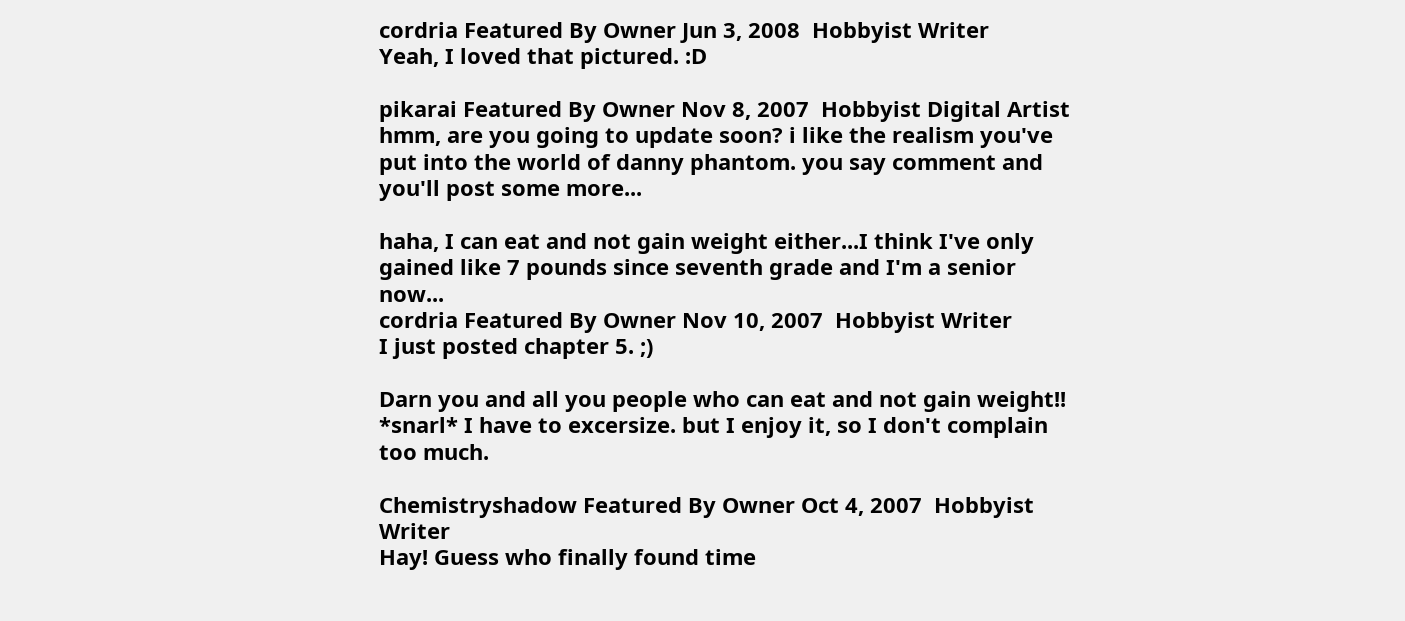cordria Featured By Owner Jun 3, 2008  Hobbyist Writer
Yeah, I loved that pictured. :D

pikarai Featured By Owner Nov 8, 2007  Hobbyist Digital Artist
hmm, are you going to update soon? i like the realism you've put into the world of danny phantom. you say comment and you'll post some more...

haha, I can eat and not gain weight either...I think I've only gained like 7 pounds since seventh grade and I'm a senior now...
cordria Featured By Owner Nov 10, 2007  Hobbyist Writer
I just posted chapter 5. ;)

Darn you and all you people who can eat and not gain weight!! *snarl* I have to excersize. but I enjoy it, so I don't complain too much.

Chemistryshadow Featured By Owner Oct 4, 2007  Hobbyist Writer
Hay! Guess who finally found time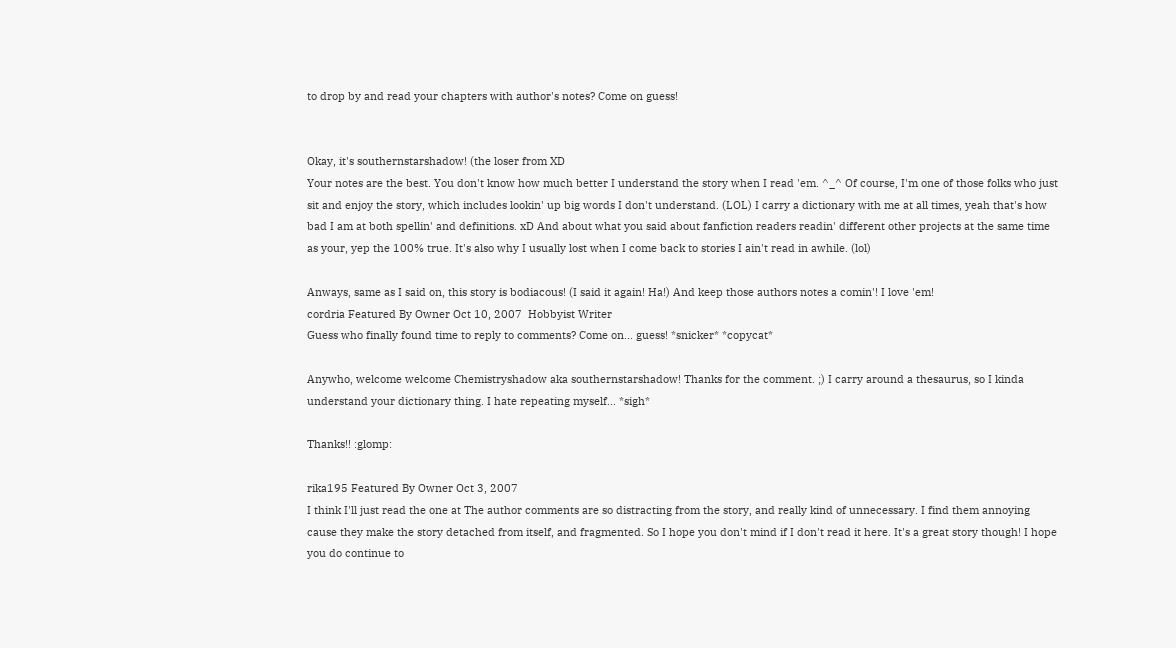to drop by and read your chapters with author's notes? Come on guess!


Okay, it's southernstarshadow! (the loser from XD
Your notes are the best. You don't know how much better I understand the story when I read 'em. ^_^ Of course, I'm one of those folks who just sit and enjoy the story, which includes lookin' up big words I don't understand. (LOL) I carry a dictionary with me at all times, yeah that's how bad I am at both spellin' and definitions. xD And about what you said about fanfiction readers readin' different other projects at the same time as your, yep the 100% true. It's also why I usually lost when I come back to stories I ain't read in awhile. (lol)

Anways, same as I said on, this story is bodiacous! (I said it again! Ha!) And keep those authors notes a comin'! I love 'em!
cordria Featured By Owner Oct 10, 2007  Hobbyist Writer
Guess who finally found time to reply to comments? Come on... guess! *snicker* *copycat*

Anywho, welcome welcome Chemistryshadow aka southernstarshadow! Thanks for the comment. ;) I carry around a thesaurus, so I kinda understand your dictionary thing. I hate repeating myself... *sigh*

Thanks!! :glomp:

rika195 Featured By Owner Oct 3, 2007
I think I'll just read the one at The author comments are so distracting from the story, and really kind of unnecessary. I find them annoying cause they make the story detached from itself, and fragmented. So I hope you don't mind if I don't read it here. It's a great story though! I hope you do continue to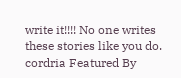write it!!!! No one writes these stories like you do.
cordria Featured By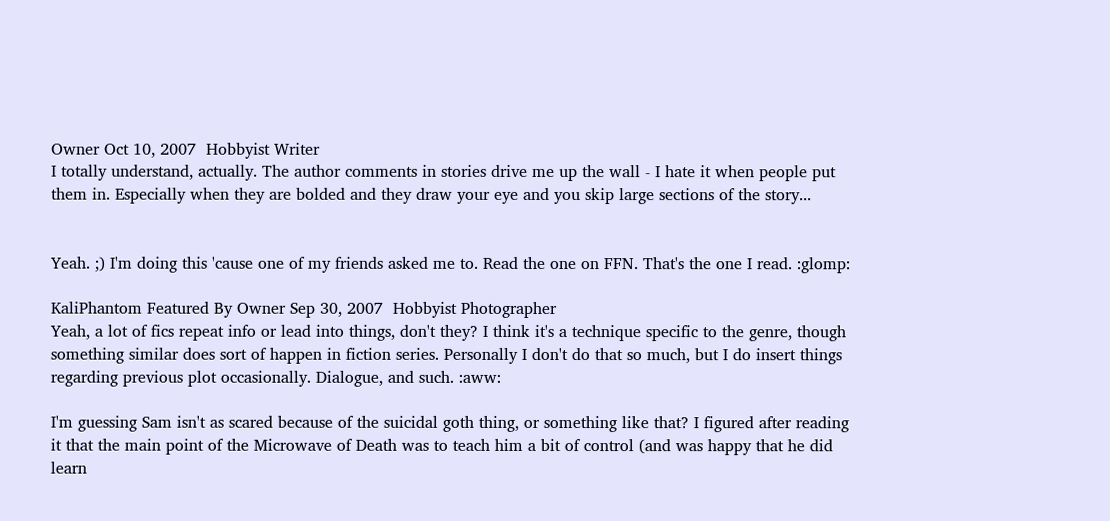Owner Oct 10, 2007  Hobbyist Writer
I totally understand, actually. The author comments in stories drive me up the wall - I hate it when people put them in. Especially when they are bolded and they draw your eye and you skip large sections of the story...


Yeah. ;) I'm doing this 'cause one of my friends asked me to. Read the one on FFN. That's the one I read. :glomp:

KaliPhantom Featured By Owner Sep 30, 2007  Hobbyist Photographer
Yeah, a lot of fics repeat info or lead into things, don't they? I think it's a technique specific to the genre, though something similar does sort of happen in fiction series. Personally I don't do that so much, but I do insert things regarding previous plot occasionally. Dialogue, and such. :aww:

I'm guessing Sam isn't as scared because of the suicidal goth thing, or something like that? I figured after reading it that the main point of the Microwave of Death was to teach him a bit of control (and was happy that he did learn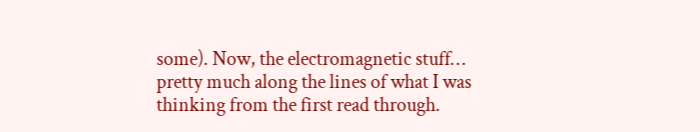some). Now, the electromagnetic stuff… pretty much along the lines of what I was thinking from the first read through.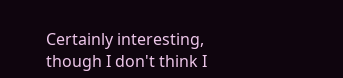Certainly interesting, though I don't think I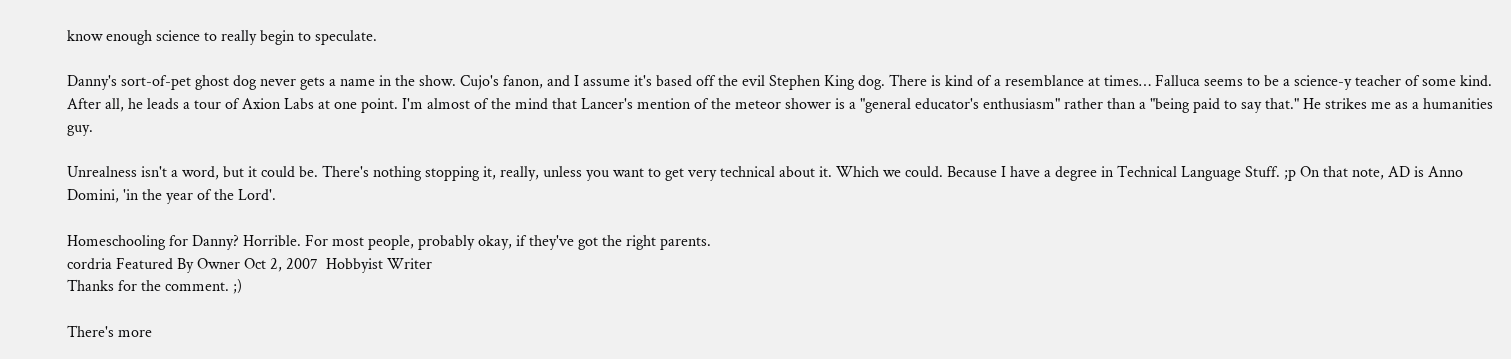know enough science to really begin to speculate.

Danny's sort-of-pet ghost dog never gets a name in the show. Cujo's fanon, and I assume it's based off the evil Stephen King dog. There is kind of a resemblance at times… Falluca seems to be a science-y teacher of some kind. After all, he leads a tour of Axion Labs at one point. I'm almost of the mind that Lancer's mention of the meteor shower is a "general educator's enthusiasm" rather than a "being paid to say that." He strikes me as a humanities guy.

Unrealness isn't a word, but it could be. There's nothing stopping it, really, unless you want to get very technical about it. Which we could. Because I have a degree in Technical Language Stuff. ;p On that note, AD is Anno Domini, 'in the year of the Lord'.

Homeschooling for Danny? Horrible. For most people, probably okay, if they've got the right parents.
cordria Featured By Owner Oct 2, 2007  Hobbyist Writer
Thanks for the comment. ;)

There's more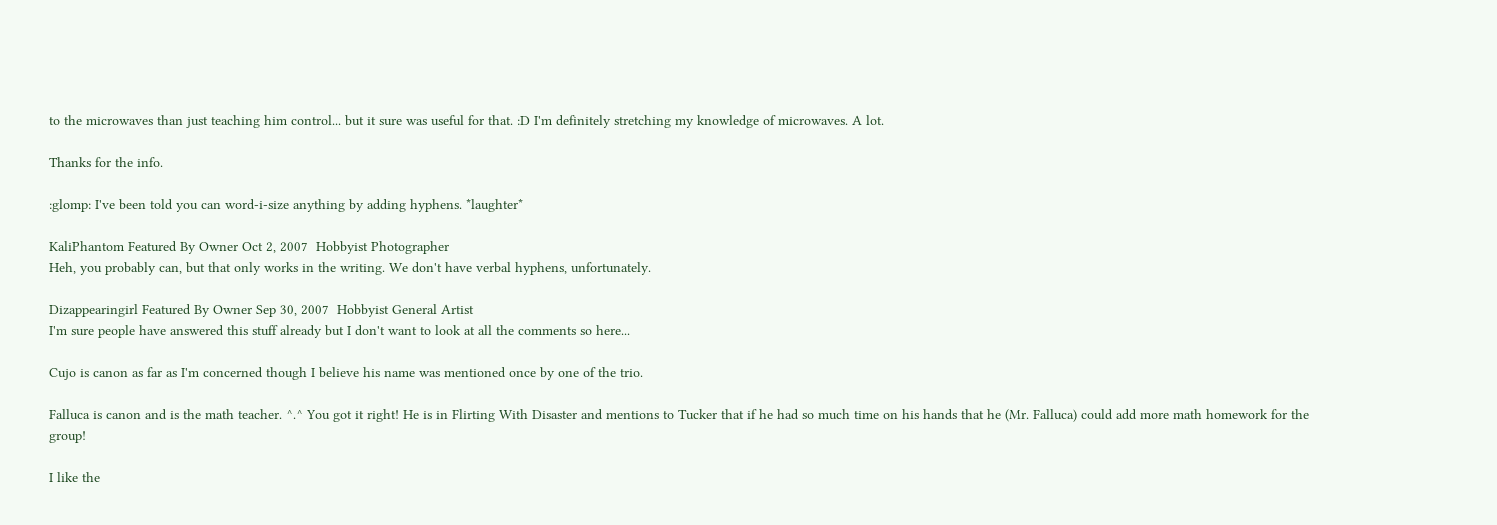to the microwaves than just teaching him control... but it sure was useful for that. :D I'm definitely stretching my knowledge of microwaves. A lot.

Thanks for the info.

:glomp: I've been told you can word-i-size anything by adding hyphens. *laughter*

KaliPhantom Featured By Owner Oct 2, 2007  Hobbyist Photographer
Heh, you probably can, but that only works in the writing. We don't have verbal hyphens, unfortunately.

Dizappearingirl Featured By Owner Sep 30, 2007  Hobbyist General Artist
I'm sure people have answered this stuff already but I don't want to look at all the comments so here...

Cujo is canon as far as I'm concerned though I believe his name was mentioned once by one of the trio.

Falluca is canon and is the math teacher. ^.^ You got it right! He is in Flirting With Disaster and mentions to Tucker that if he had so much time on his hands that he (Mr. Falluca) could add more math homework for the group!

I like the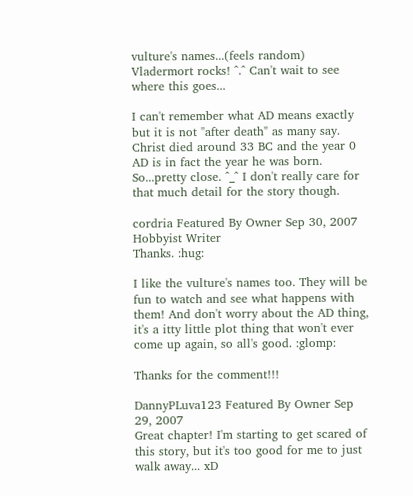vulture's names...(feels random) Vladermort rocks! ^.^ Can't wait to see where this goes...

I can't remember what AD means exactly but it is not "after death" as many say. Christ died around 33 BC and the year 0 AD is in fact the year he was born. So...pretty close. ^_^ I don't really care for that much detail for the story though.

cordria Featured By Owner Sep 30, 2007  Hobbyist Writer
Thanks. :hug:

I like the vulture's names too. They will be fun to watch and see what happens with them! And don't worry about the AD thing, it's a itty little plot thing that won't ever come up again, so all's good. :glomp:

Thanks for the comment!!!

DannyPLuva123 Featured By Owner Sep 29, 2007
Great chapter! I'm starting to get scared of this story, but it's too good for me to just walk away... xD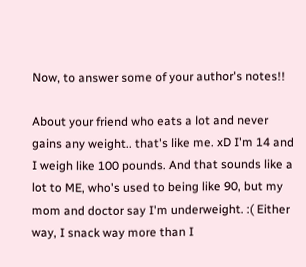Now, to answer some of your author's notes!!

About your friend who eats a lot and never gains any weight.. that's like me. xD I'm 14 and I weigh like 100 pounds. And that sounds like a lot to ME, who's used to being like 90, but my mom and doctor say I'm underweight. :( Either way, I snack way more than I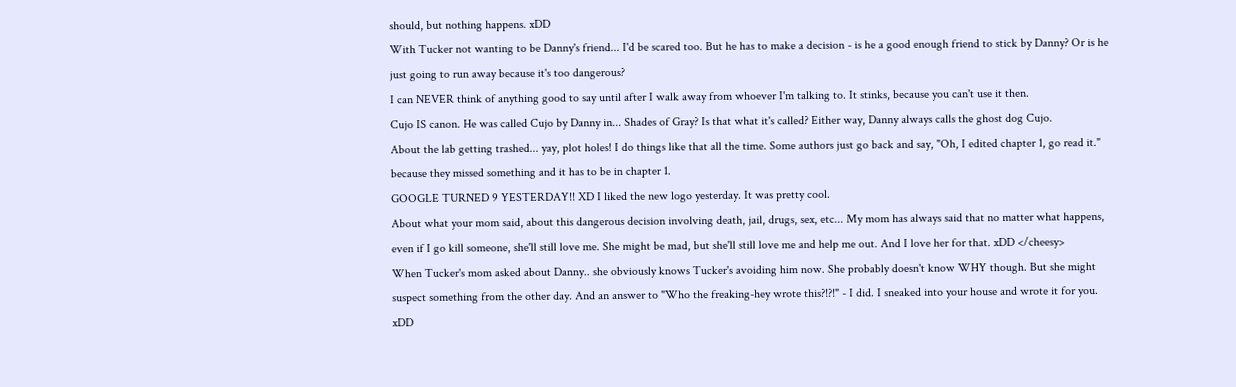should, but nothing happens. xDD
With Tucker not wanting to be Danny's friend... I'd be scared too. But he has to make a decision - is he a good enough friend to stick by Danny? Or is he just going to run away because it's too dangerous?
I can NEVER think of anything good to say until after I walk away from whoever I'm talking to. It stinks, because you can't use it then.
Cujo IS canon. He was called Cujo by Danny in... Shades of Gray? Is that what it's called? Either way, Danny always calls the ghost dog Cujo.
About the lab getting trashed... yay, plot holes! I do things like that all the time. Some authors just go back and say, "Oh, I edited chapter 1, go read it." because they missed something and it has to be in chapter 1.
GOOGLE TURNED 9 YESTERDAY!! XD I liked the new logo yesterday. It was pretty cool.
About what your mom said, about this dangerous decision involving death, jail, drugs, sex, etc... My mom has always said that no matter what happens, even if I go kill someone, she'll still love me. She might be mad, but she'll still love me and help me out. And I love her for that. xDD </cheesy>
When Tucker's mom asked about Danny.. she obviously knows Tucker's avoiding him now. She probably doesn't know WHY though. But she might suspect something from the other day. And an answer to "Who the freaking-hey wrote this?!?!" - I did. I sneaked into your house and wrote it for you. xDD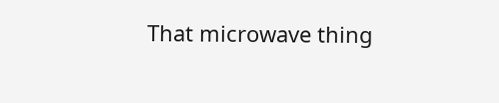That microwave thing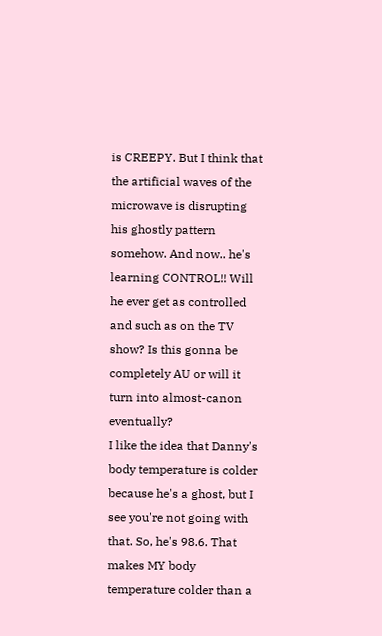is CREEPY. But I think that the artificial waves of the microwave is disrupting his ghostly pattern somehow. And now.. he's learning CONTROL!! Will he ever get as controlled and such as on the TV show? Is this gonna be completely AU or will it turn into almost-canon eventually?
I like the idea that Danny's body temperature is colder because he's a ghost, but I see you're not going with that. So, he's 98.6. That makes MY body temperature colder than a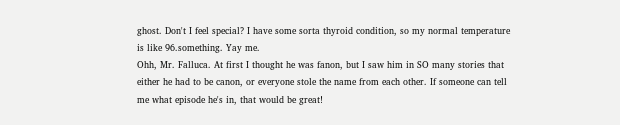ghost. Don't I feel special? I have some sorta thyroid condition, so my normal temperature is like 96.something. Yay me.
Ohh, Mr. Falluca. At first I thought he was fanon, but I saw him in SO many stories that either he had to be canon, or everyone stole the name from each other. If someone can tell me what episode he's in, that would be great!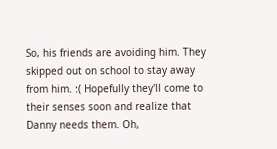So, his friends are avoiding him. They skipped out on school to stay away from him. :( Hopefully they'll come to their senses soon and realize that Danny needs them. Oh,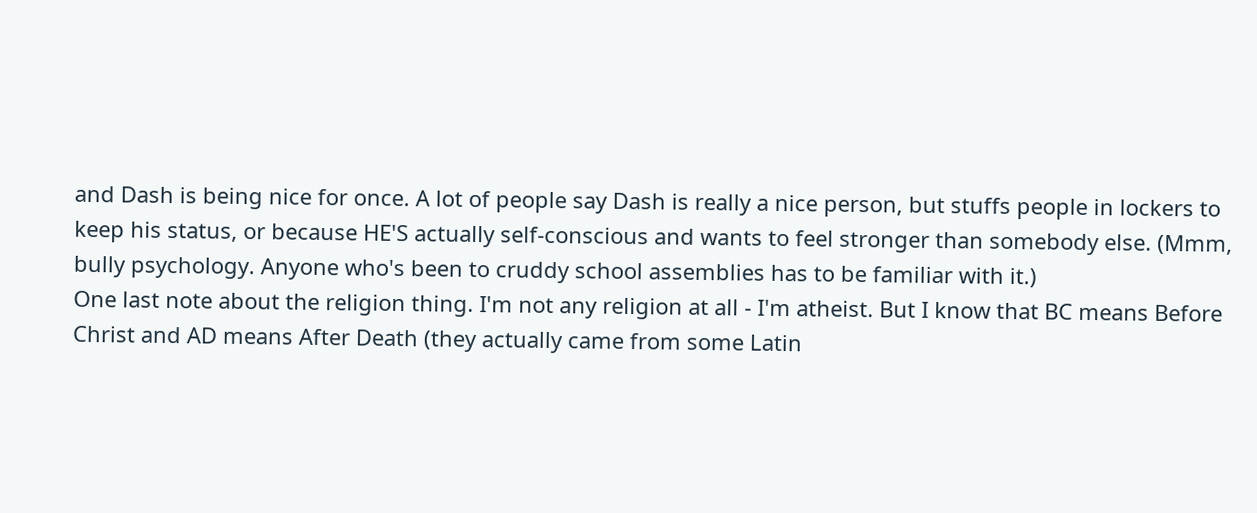and Dash is being nice for once. A lot of people say Dash is really a nice person, but stuffs people in lockers to keep his status, or because HE'S actually self-conscious and wants to feel stronger than somebody else. (Mmm, bully psychology. Anyone who's been to cruddy school assemblies has to be familiar with it.)
One last note about the religion thing. I'm not any religion at all - I'm atheist. But I know that BC means Before Christ and AD means After Death (they actually came from some Latin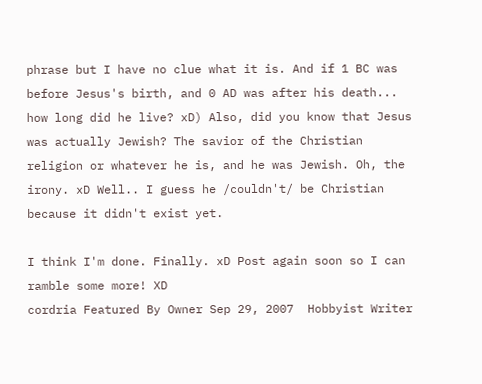phrase but I have no clue what it is. And if 1 BC was before Jesus's birth, and 0 AD was after his death... how long did he live? xD) Also, did you know that Jesus was actually Jewish? The savior of the Christian religion or whatever he is, and he was Jewish. Oh, the irony. xD Well.. I guess he /couldn't/ be Christian because it didn't exist yet.

I think I'm done. Finally. xD Post again soon so I can ramble some more! XD
cordria Featured By Owner Sep 29, 2007  Hobbyist Writer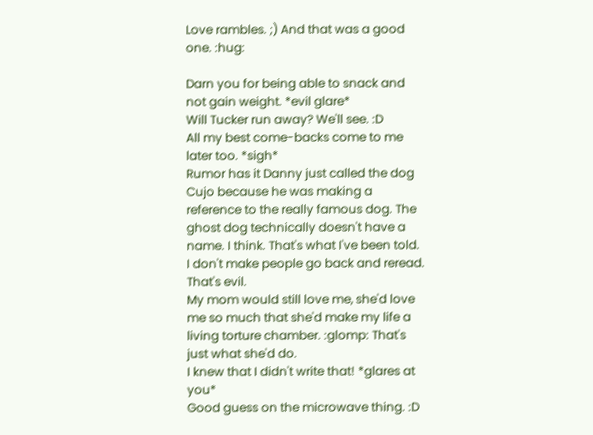Love rambles. ;) And that was a good one. :hug:

Darn you for being able to snack and not gain weight. *evil glare*
Will Tucker run away? We'll see. :D
All my best come-backs come to me later too. *sigh*
Rumor has it Danny just called the dog Cujo because he was making a reference to the really famous dog. The ghost dog technically doesn't have a name. I think. That's what I've been told.
I don't make people go back and reread. That's evil.
My mom would still love me, she'd love me so much that she'd make my life a living torture chamber. :glomp: That's just what she'd do.
I knew that I didn't write that! *glares at you*
Good guess on the microwave thing. :D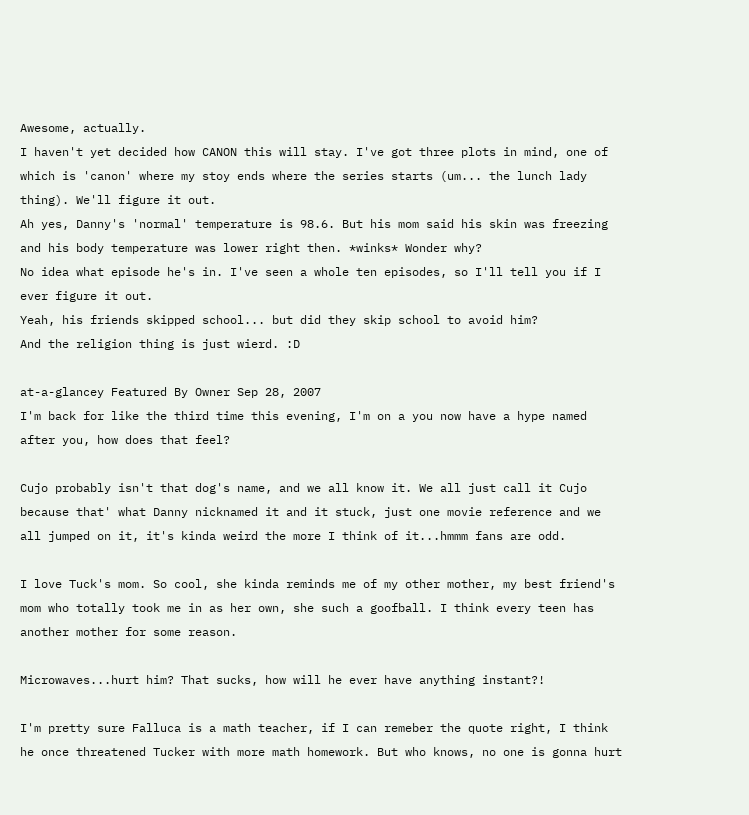Awesome, actually.
I haven't yet decided how CANON this will stay. I've got three plots in mind, one of which is 'canon' where my stoy ends where the series starts (um... the lunch lady thing). We'll figure it out.
Ah yes, Danny's 'normal' temperature is 98.6. But his mom said his skin was freezing and his body temperature was lower right then. *winks* Wonder why?
No idea what episode he's in. I've seen a whole ten episodes, so I'll tell you if I ever figure it out.
Yeah, his friends skipped school... but did they skip school to avoid him?
And the religion thing is just wierd. :D

at-a-glancey Featured By Owner Sep 28, 2007
I'm back for like the third time this evening, I'm on a you now have a hype named after you, how does that feel?

Cujo probably isn't that dog's name, and we all know it. We all just call it Cujo because that' what Danny nicknamed it and it stuck, just one movie reference and we all jumped on it, it's kinda weird the more I think of it...hmmm fans are odd.

I love Tuck's mom. So cool, she kinda reminds me of my other mother, my best friend's mom who totally took me in as her own, she such a goofball. I think every teen has another mother for some reason.

Microwaves...hurt him? That sucks, how will he ever have anything instant?!

I'm pretty sure Falluca is a math teacher, if I can remeber the quote right, I think he once threatened Tucker with more math homework. But who knows, no one is gonna hurt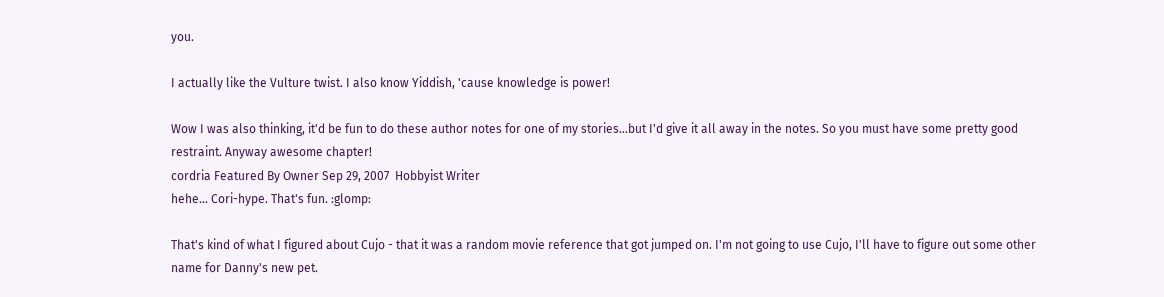you.

I actually like the Vulture twist. I also know Yiddish, 'cause knowledge is power!

Wow I was also thinking, it'd be fun to do these author notes for one of my stories...but I'd give it all away in the notes. So you must have some pretty good restraint. Anyway awesome chapter!
cordria Featured By Owner Sep 29, 2007  Hobbyist Writer
hehe... Cori-hype. That's fun. :glomp:

That's kind of what I figured about Cujo - that it was a random movie reference that got jumped on. I'm not going to use Cujo, I'll have to figure out some other name for Danny's new pet.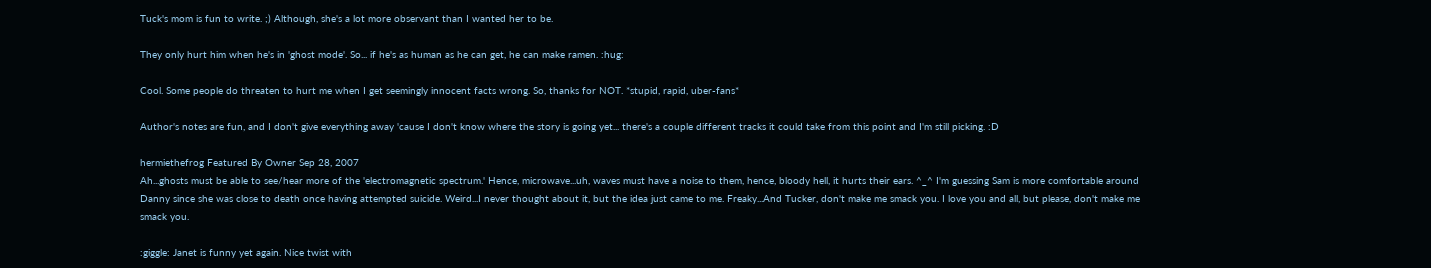Tuck's mom is fun to write. ;) Although, she's a lot more observant than I wanted her to be.

They only hurt him when he's in 'ghost mode'. So... if he's as human as he can get, he can make ramen. :hug:

Cool. Some people do threaten to hurt me when I get seemingly innocent facts wrong. So, thanks for NOT. *stupid, rapid, uber-fans*

Author's notes are fun, and I don't give everything away 'cause I don't know where the story is going yet... there's a couple different tracks it could take from this point and I'm still picking. :D

hermiethefrog Featured By Owner Sep 28, 2007
Ah...ghosts must be able to see/hear more of the 'electromagnetic spectrum.' Hence, microwave...uh, waves must have a noise to them, hence, bloody hell, it hurts their ears. ^_^ I'm guessing Sam is more comfortable around Danny since she was close to death once having attempted suicide. Weird...I never thought about it, but the idea just came to me. Freaky...And Tucker, don't make me smack you. I love you and all, but please, don't make me smack you.

:giggle: Janet is funny yet again. Nice twist with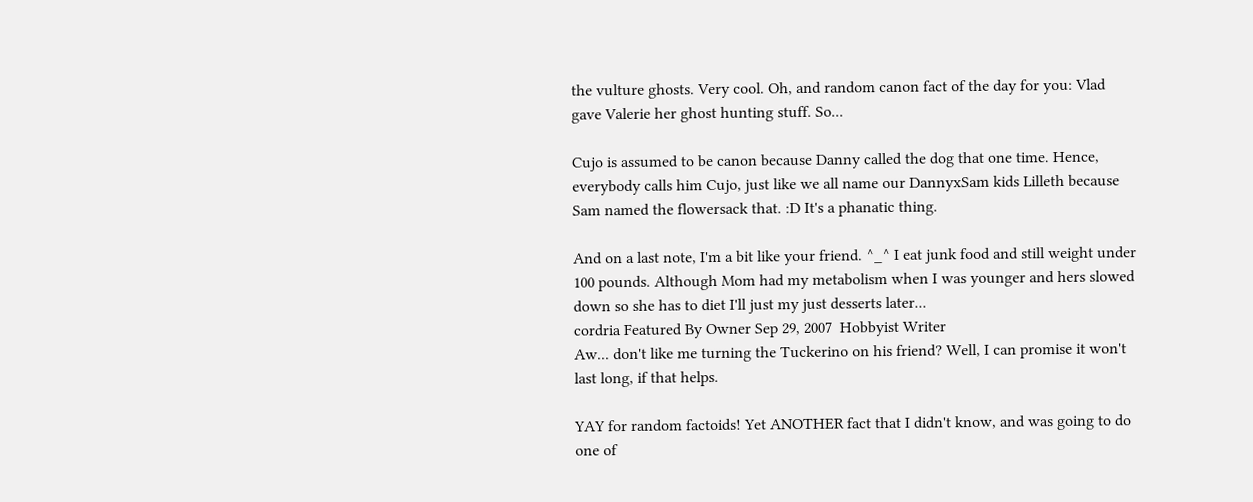the vulture ghosts. Very cool. Oh, and random canon fact of the day for you: Vlad gave Valerie her ghost hunting stuff. So...

Cujo is assumed to be canon because Danny called the dog that one time. Hence, everybody calls him Cujo, just like we all name our DannyxSam kids Lilleth because Sam named the flowersack that. :D It's a phanatic thing.

And on a last note, I'm a bit like your friend. ^_^ I eat junk food and still weight under 100 pounds. Although Mom had my metabolism when I was younger and hers slowed down so she has to diet I'll just my just desserts later...
cordria Featured By Owner Sep 29, 2007  Hobbyist Writer
Aw... don't like me turning the Tuckerino on his friend? Well, I can promise it won't last long, if that helps.

YAY for random factoids! Yet ANOTHER fact that I didn't know, and was going to do one of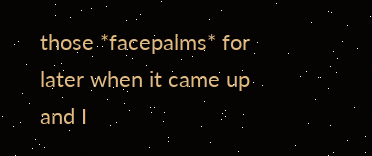those *facepalms* for later when it came up and I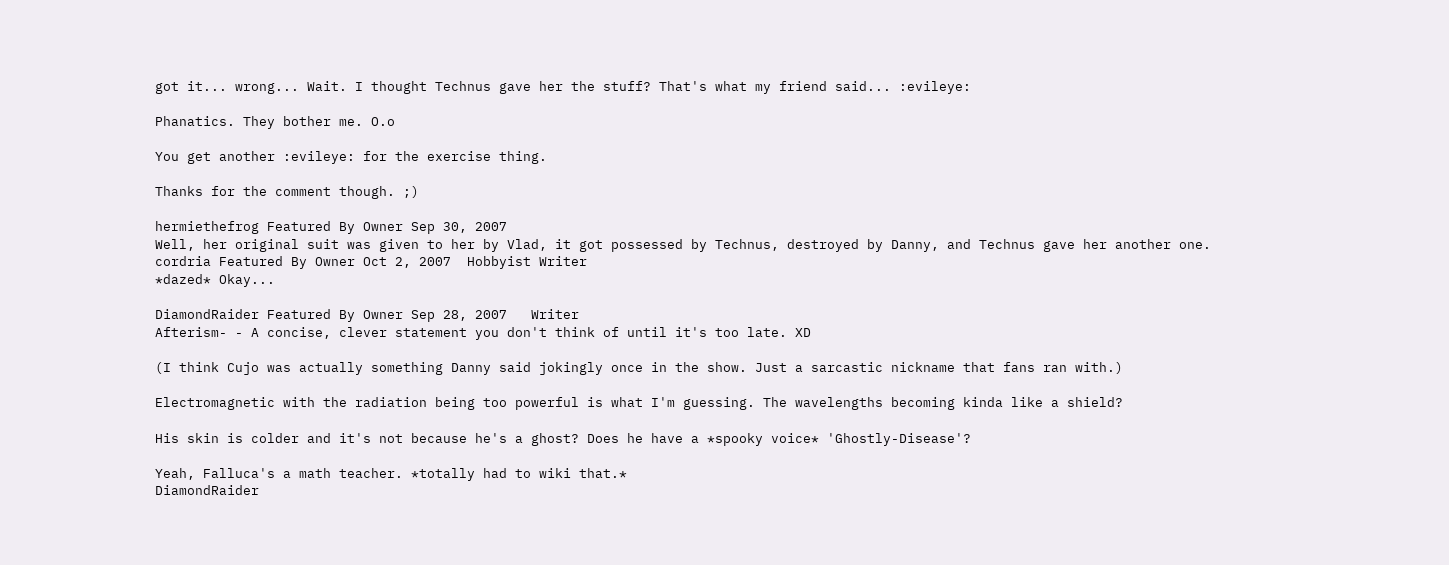got it... wrong... Wait. I thought Technus gave her the stuff? That's what my friend said... :evileye:

Phanatics. They bother me. O.o

You get another :evileye: for the exercise thing.

Thanks for the comment though. ;)

hermiethefrog Featured By Owner Sep 30, 2007
Well, her original suit was given to her by Vlad, it got possessed by Technus, destroyed by Danny, and Technus gave her another one.
cordria Featured By Owner Oct 2, 2007  Hobbyist Writer
*dazed* Okay...

DiamondRaider Featured By Owner Sep 28, 2007   Writer
Afterism- - A concise, clever statement you don't think of until it's too late. XD

(I think Cujo was actually something Danny said jokingly once in the show. Just a sarcastic nickname that fans ran with.)

Electromagnetic with the radiation being too powerful is what I'm guessing. The wavelengths becoming kinda like a shield?

His skin is colder and it's not because he's a ghost? Does he have a *spooky voice* 'Ghostly-Disease'?

Yeah, Falluca's a math teacher. *totally had to wiki that.*
DiamondRaider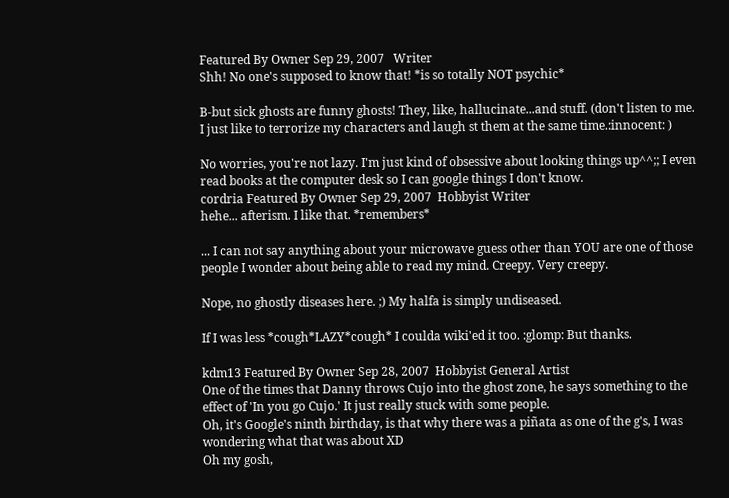Featured By Owner Sep 29, 2007   Writer
Shh! No one's supposed to know that! *is so totally NOT psychic*

B-but sick ghosts are funny ghosts! They, like, hallucinate...and stuff. (don't listen to me. I just like to terrorize my characters and laugh st them at the same time.:innocent: )

No worries, you're not lazy. I'm just kind of obsessive about looking things up^^;; I even read books at the computer desk so I can google things I don't know.
cordria Featured By Owner Sep 29, 2007  Hobbyist Writer
hehe... afterism. I like that. *remembers*

... I can not say anything about your microwave guess other than YOU are one of those people I wonder about being able to read my mind. Creepy. Very creepy.

Nope, no ghostly diseases here. ;) My halfa is simply undiseased.

If I was less *cough*LAZY*cough* I coulda wiki'ed it too. :glomp: But thanks.

kdm13 Featured By Owner Sep 28, 2007  Hobbyist General Artist
One of the times that Danny throws Cujo into the ghost zone, he says something to the effect of 'In you go Cujo.' It just really stuck with some people.
Oh, it's Google's ninth birthday, is that why there was a piñata as one of the g's, I was wondering what that was about XD
Oh my gosh,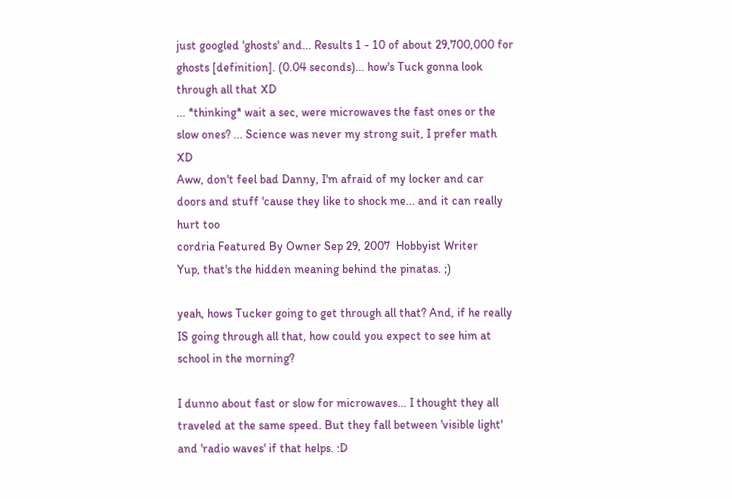just googled 'ghosts' and... Results 1 - 10 of about 29,700,000 for ghosts [definition]. (0.04 seconds)... how's Tuck gonna look through all that XD
... *thinking* wait a sec, were microwaves the fast ones or the slow ones? ... Science was never my strong suit, I prefer math XD
Aww, don't feel bad Danny, I'm afraid of my locker and car doors and stuff 'cause they like to shock me... and it can really hurt too
cordria Featured By Owner Sep 29, 2007  Hobbyist Writer
Yup, that's the hidden meaning behind the pinatas. ;)

yeah, hows Tucker going to get through all that? And, if he really IS going through all that, how could you expect to see him at school in the morning?

I dunno about fast or slow for microwaves... I thought they all traveled at the same speed. But they fall between 'visible light' and 'radio waves' if that helps. :D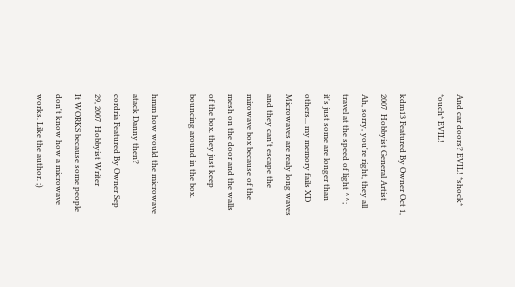And car doors? EVIL! *shock* *ouch* EVIL!

kdm13 Featured By Owner Oct 1, 2007  Hobbyist General Artist
Ah, sorry, you're right, they all travel at the speed of light ^^; it's just some are longer than others... my memory fails XD
Microwaves are realy long waves and they can't escape the mirowave box because of the mesh on the door and the walls of the box. they just keep bouncing around in the box.

hmm how would the microwave atack Danny then?
cordria Featured By Owner Sep 29, 2007  Hobbyist Writer
It WORKS because some people don't know how a microwave works. Like the author. ;)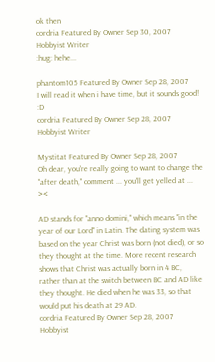ok then
cordria Featured By Owner Sep 30, 2007  Hobbyist Writer
:hug: hehe...

phantom105 Featured By Owner Sep 28, 2007
I will read it when i have time, but it sounds good! :D
cordria Featured By Owner Sep 28, 2007  Hobbyist Writer

Mystitat Featured By Owner Sep 28, 2007
Oh dear, you're really going to want to change the "after death," comment ... you'll get yelled at ... ><

AD stands for "anno domini," which means "in the year of our Lord" in Latin. The dating system was based on the year Christ was born (not died), or so they thought at the time. More recent research shows that Christ was actually born in 4 BC, rather than at the switch between BC and AD like they thought. He died when he was 33, so that would put his death at 29 AD.
cordria Featured By Owner Sep 28, 2007  Hobbyist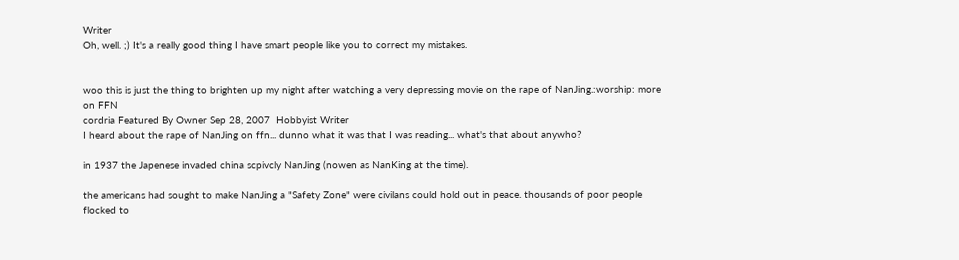Writer
Oh, well. ;) It's a really good thing I have smart people like you to correct my mistakes.


woo this is just the thing to brighten up my night after watching a very depressing movie on the rape of NanJing.:worship: more on FFN
cordria Featured By Owner Sep 28, 2007  Hobbyist Writer
I heard about the rape of NanJing on ffn... dunno what it was that I was reading... what's that about anywho?

in 1937 the Japenese invaded china scpivcly NanJing (nowen as NanKing at the time).

the americans had sought to make NanJing a "Safety Zone" were civilans could hold out in peace. thousands of poor people flocked to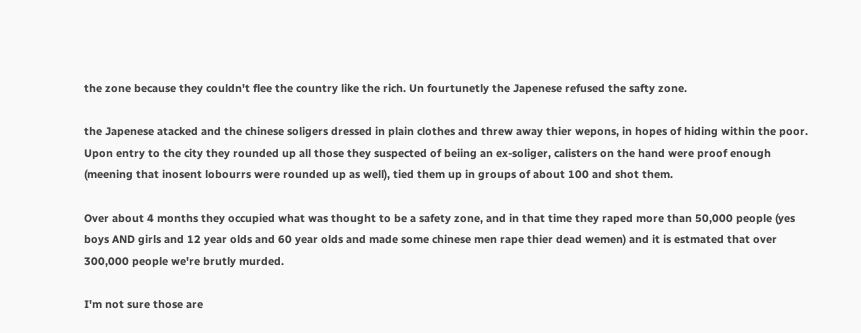the zone because they couldn't flee the country like the rich. Un fourtunetly the Japenese refused the safty zone.

the Japenese atacked and the chinese soligers dressed in plain clothes and threw away thier wepons, in hopes of hiding within the poor. Upon entry to the city they rounded up all those they suspected of beiing an ex-soliger, calisters on the hand were proof enough (meening that inosent lobourrs were rounded up as well), tied them up in groups of about 100 and shot them.

Over about 4 months they occupied what was thought to be a safety zone, and in that time they raped more than 50,000 people (yes boys AND girls and 12 year olds and 60 year olds and made some chinese men rape thier dead wemen) and it is estmated that over 300,000 people we're brutly murded.

I'm not sure those are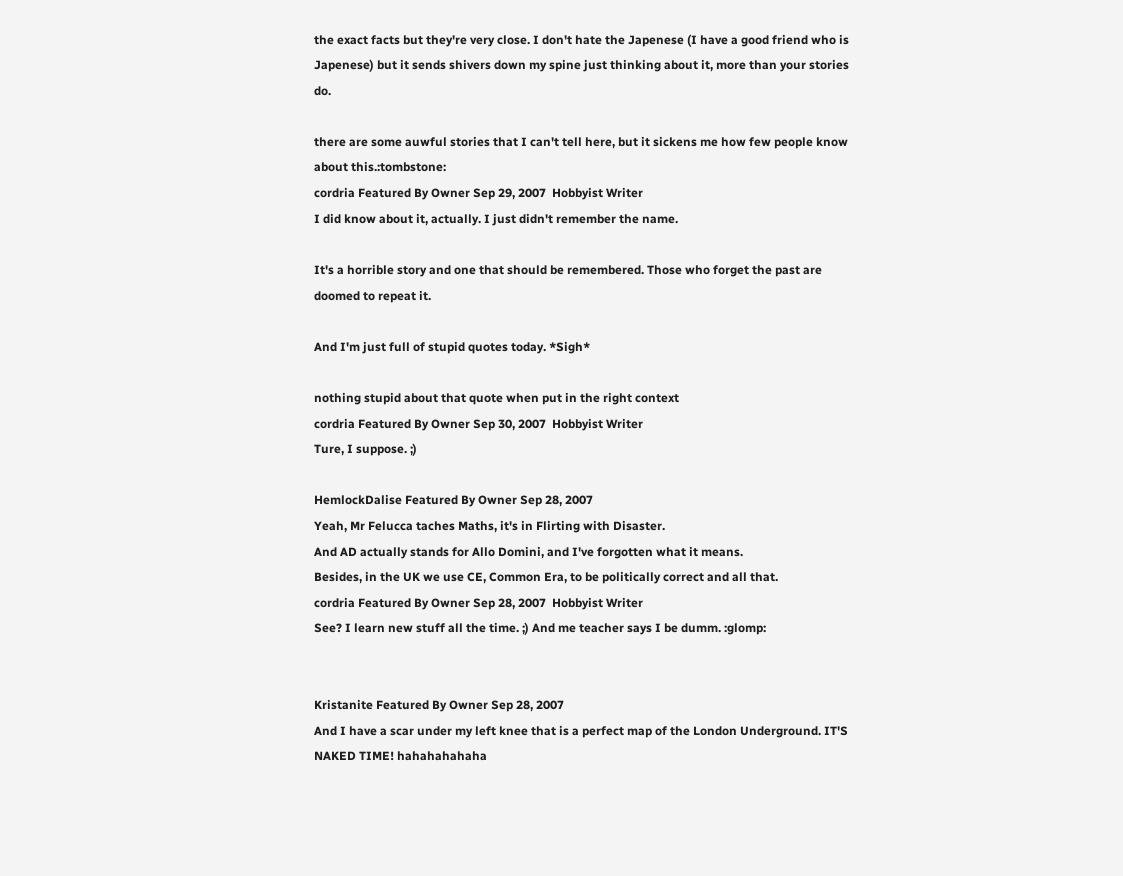the exact facts but they're very close. I don't hate the Japenese (I have a good friend who is Japenese) but it sends shivers down my spine just thinking about it, more than your stories do.

there are some auwful stories that I can't tell here, but it sickens me how few people know about this.:tombstone:
cordria Featured By Owner Sep 29, 2007  Hobbyist Writer
I did know about it, actually. I just didn't remember the name.

It's a horrible story and one that should be remembered. Those who forget the past are doomed to repeat it.

And I'm just full of stupid quotes today. *Sigh*

nothing stupid about that quote when put in the right context
cordria Featured By Owner Sep 30, 2007  Hobbyist Writer
Ture, I suppose. ;)

HemlockDalise Featured By Owner Sep 28, 2007
Yeah, Mr Felucca taches Maths, it's in Flirting with Disaster.
And AD actually stands for Allo Domini, and I've forgotten what it means.
Besides, in the UK we use CE, Common Era, to be politically correct and all that.
cordria Featured By Owner Sep 28, 2007  Hobbyist Writer
See? I learn new stuff all the time. ;) And me teacher says I be dumm. :glomp:


Kristanite Featured By Owner Sep 28, 2007
And I have a scar under my left knee that is a perfect map of the London Underground. IT'S NAKED TIME! hahahahahaha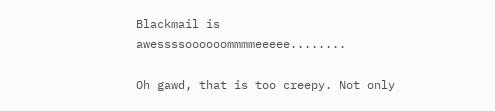Blackmail is awessssoooooommmmeeeee........

Oh gawd, that is too creepy. Not only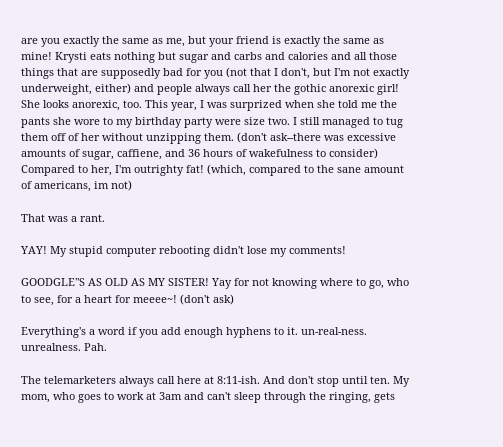are you exactly the same as me, but your friend is exactly the same as mine! Krysti eats nothing but sugar and carbs and calories and all those things that are supposedly bad for you (not that I don't, but I'm not exactly underweight, either) and people always call her the gothic anorexic girl! She looks anorexic, too. This year, I was surprized when she told me the pants she wore to my birthday party were size two. I still managed to tug them off of her without unzipping them. (don't ask--there was excessive amounts of sugar, caffiene, and 36 hours of wakefulness to consider) Compared to her, I'm outrighty fat! (which, compared to the sane amount of americans, im not)

That was a rant.

YAY! My stupid computer rebooting didn't lose my comments!

GOODGLE"S AS OLD AS MY SISTER! Yay for not knowing where to go, who to see, for a heart for meeee~! (don't ask)

Everything's a word if you add enough hyphens to it. un-real-ness. unrealness. Pah.

The telemarketers always call here at 8:11-ish. And don't stop until ten. My mom, who goes to work at 3am and can't sleep through the ringing, gets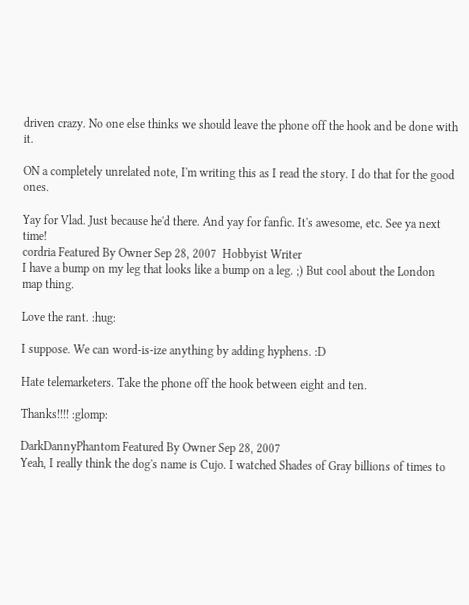driven crazy. No one else thinks we should leave the phone off the hook and be done with it.

ON a completely unrelated note, I'm writing this as I read the story. I do that for the good ones.

Yay for Vlad. Just because he'd there. And yay for fanfic. It's awesome, etc. See ya next time!
cordria Featured By Owner Sep 28, 2007  Hobbyist Writer
I have a bump on my leg that looks like a bump on a leg. ;) But cool about the London map thing.

Love the rant. :hug:

I suppose. We can word-is-ize anything by adding hyphens. :D

Hate telemarketers. Take the phone off the hook between eight and ten.

Thanks!!!! :glomp:

DarkDannyPhantom Featured By Owner Sep 28, 2007
Yeah, I really think the dog's name is Cujo. I watched Shades of Gray billions of times to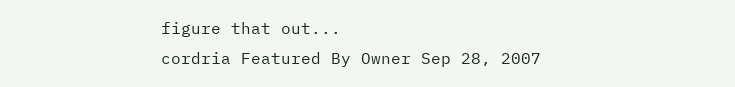figure that out...
cordria Featured By Owner Sep 28, 2007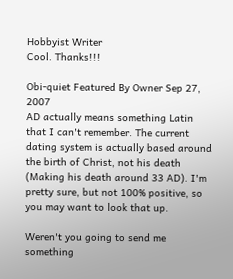Hobbyist Writer
Cool. Thanks!!!

Obi-quiet Featured By Owner Sep 27, 2007
AD actually means something Latin that I can't remember. The current dating system is actually based around the birth of Christ, not his death (Making his death around 33 AD). I'm pretty sure, but not 100% positive, so you may want to look that up.

Weren't you going to send me something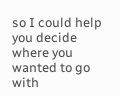so I could help you decide where you wanted to go with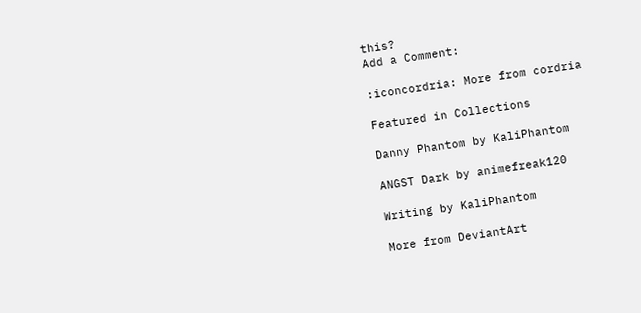this?
Add a Comment:

:iconcordria: More from cordria

Featured in Collections

Danny Phantom by KaliPhantom

ANGST Dark by animefreak120

Writing by KaliPhantom

More from DeviantArt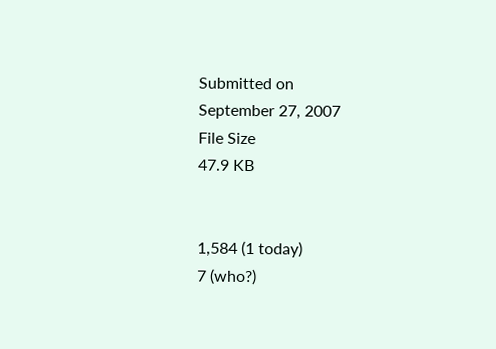Submitted on
September 27, 2007
File Size
47.9 KB


1,584 (1 today)
7 (who?)